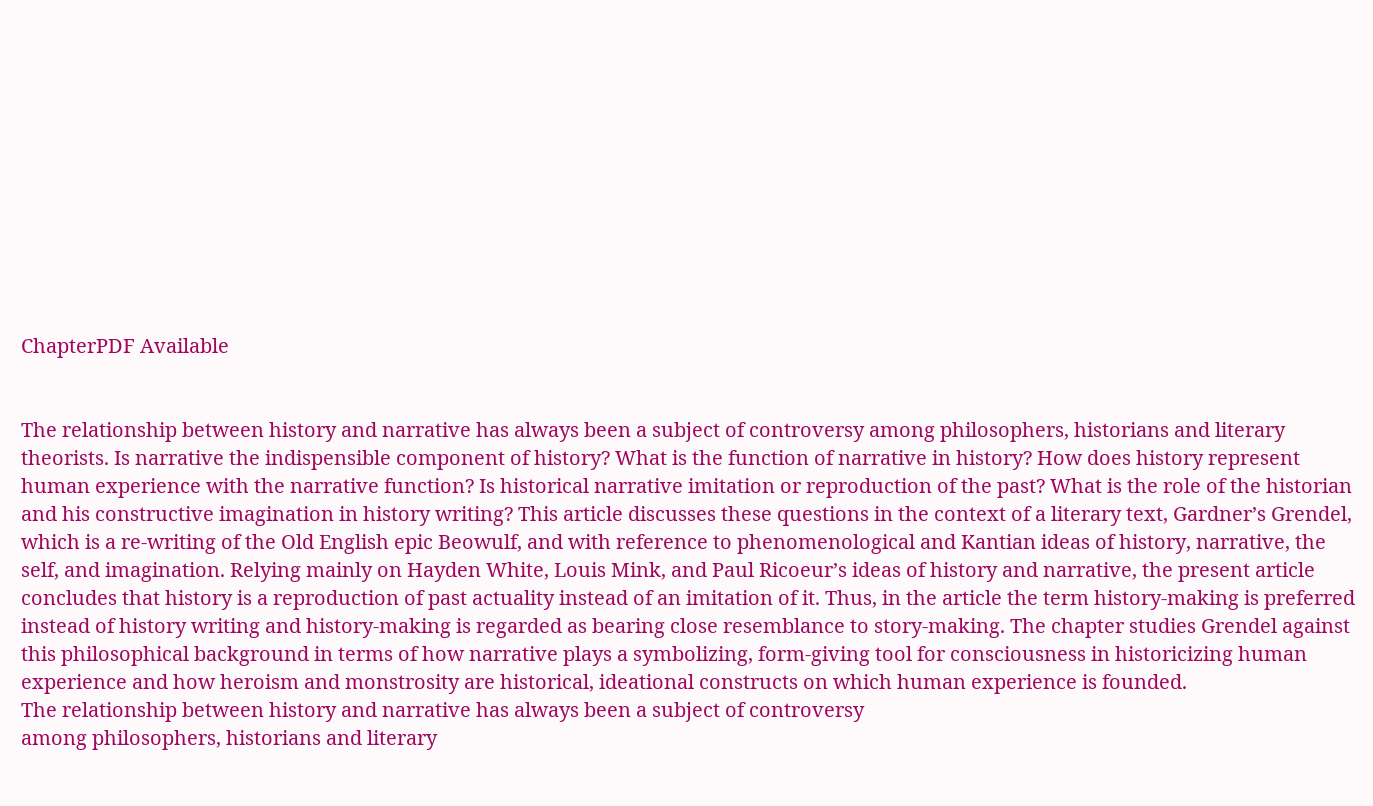ChapterPDF Available


The relationship between history and narrative has always been a subject of controversy among philosophers, historians and literary theorists. Is narrative the indispensible component of history? What is the function of narrative in history? How does history represent human experience with the narrative function? Is historical narrative imitation or reproduction of the past? What is the role of the historian and his constructive imagination in history writing? This article discusses these questions in the context of a literary text, Gardner’s Grendel, which is a re-writing of the Old English epic Beowulf, and with reference to phenomenological and Kantian ideas of history, narrative, the self, and imagination. Relying mainly on Hayden White, Louis Mink, and Paul Ricoeur’s ideas of history and narrative, the present article concludes that history is a reproduction of past actuality instead of an imitation of it. Thus, in the article the term history-making is preferred instead of history writing and history-making is regarded as bearing close resemblance to story-making. The chapter studies Grendel against this philosophical background in terms of how narrative plays a symbolizing, form-giving tool for consciousness in historicizing human experience and how heroism and monstrosity are historical, ideational constructs on which human experience is founded.
The relationship between history and narrative has always been a subject of controversy
among philosophers, historians and literary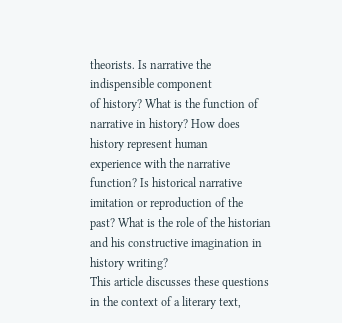theorists. Is narrative the indispensible component
of history? What is the function of narrative in history? How does history represent human
experience with the narrative function? Is historical narrative imitation or reproduction of the
past? What is the role of the historian and his constructive imagination in history writing?
This article discusses these questions in the context of a literary text,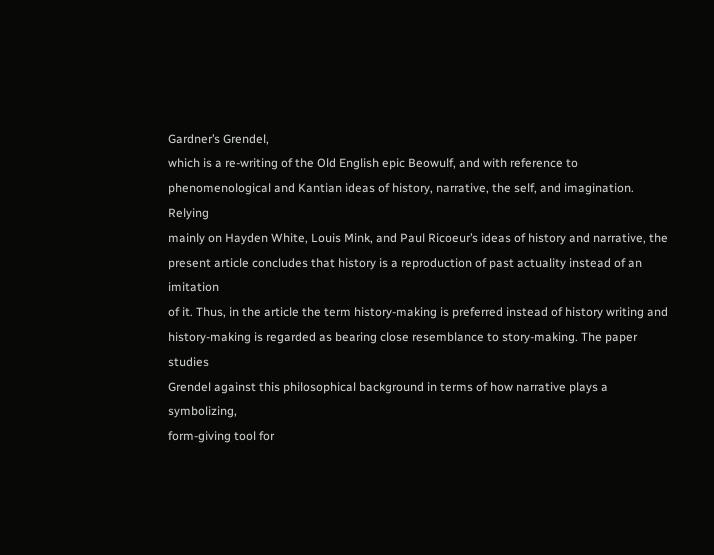Gardner’s Grendel,
which is a re-writing of the Old English epic Beowulf, and with reference to
phenomenological and Kantian ideas of history, narrative, the self, and imagination. Relying
mainly on Hayden White, Louis Mink, and Paul Ricoeur’s ideas of history and narrative, the
present article concludes that history is a reproduction of past actuality instead of an imitation
of it. Thus, in the article the term history-making is preferred instead of history writing and
history-making is regarded as bearing close resemblance to story-making. The paper studies
Grendel against this philosophical background in terms of how narrative plays a symbolizing,
form-giving tool for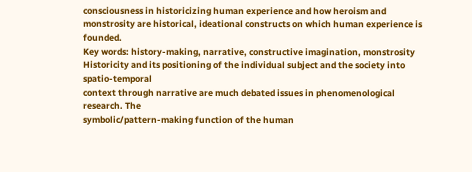consciousness in historicizing human experience and how heroism and
monstrosity are historical, ideational constructs on which human experience is founded.
Key words: history-making, narrative, constructive imagination, monstrosity
Historicity and its positioning of the individual subject and the society into spatio-temporal
context through narrative are much debated issues in phenomenological research. The
symbolic/pattern-making function of the human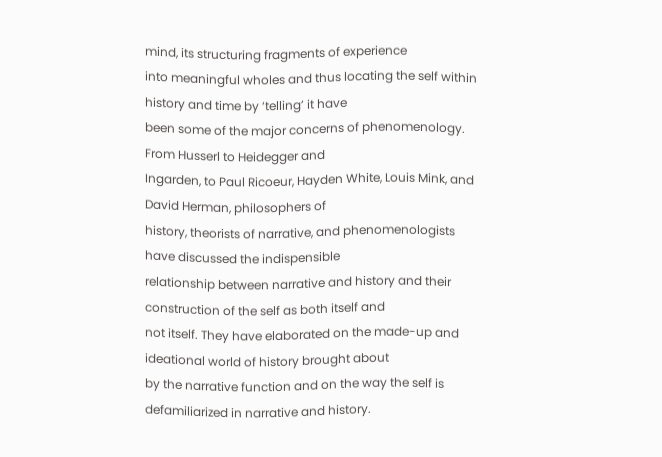mind, its structuring fragments of experience
into meaningful wholes and thus locating the self within history and time by ‘telling’ it have
been some of the major concerns of phenomenology. From Husserl to Heidegger and
Ingarden, to Paul Ricoeur, Hayden White, Louis Mink, and David Herman, philosophers of
history, theorists of narrative, and phenomenologists have discussed the indispensible
relationship between narrative and history and their construction of the self as both itself and
not itself. They have elaborated on the made-up and ideational world of history brought about
by the narrative function and on the way the self is defamiliarized in narrative and history.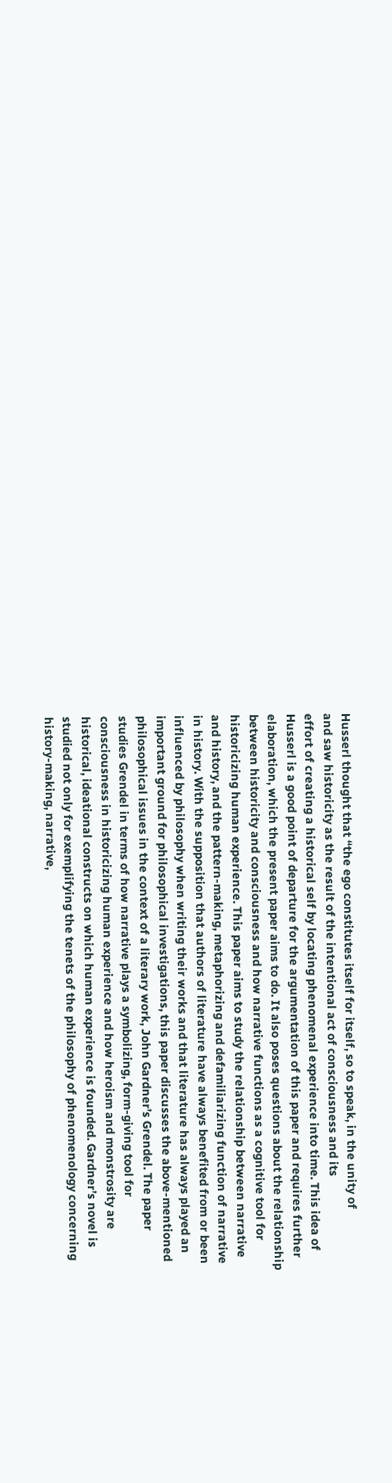Husserl thought that “the ego constitutes itself for itself, so to speak, in the unity of
and saw historicity as the result of the intentional act of consciousness and its
effort of creating a historical self by locating phenomenal experience into time. This idea of
Husserl is a good point of departure for the argumentation of this paper and requires further
elaboration, which the present paper aims to do. It also poses questions about the relationship
between historicity and consciousness and how narrative functions as a cognitive tool for
historicizing human experience. This paper aims to study the relationship between narrative
and history, and the pattern-making, metaphorizing and defamiliarizing function of narrative
in history. With the supposition that authors of literature have always benefited from or been
influenced by philosophy when writing their works and that literature has always played an
important ground for philosophical investigations, this paper discusses the above-mentioned
philosophical issues in the context of a literary work, John Gardner’s Grendel. The paper
studies Grendel in terms of how narrative plays a symbolizing, form-giving tool for
consciousness in historicizing human experience and how heroism and monstrosity are
historical, ideational constructs on which human experience is founded. Gardner’s novel is
studied not only for exemplifying the tenets of the philosophy of phenomenology concerning
history-making, narrative,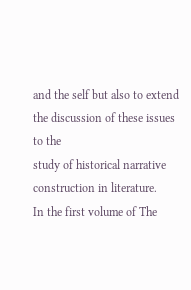and the self but also to extend the discussion of these issues to the
study of historical narrative construction in literature.
In the first volume of The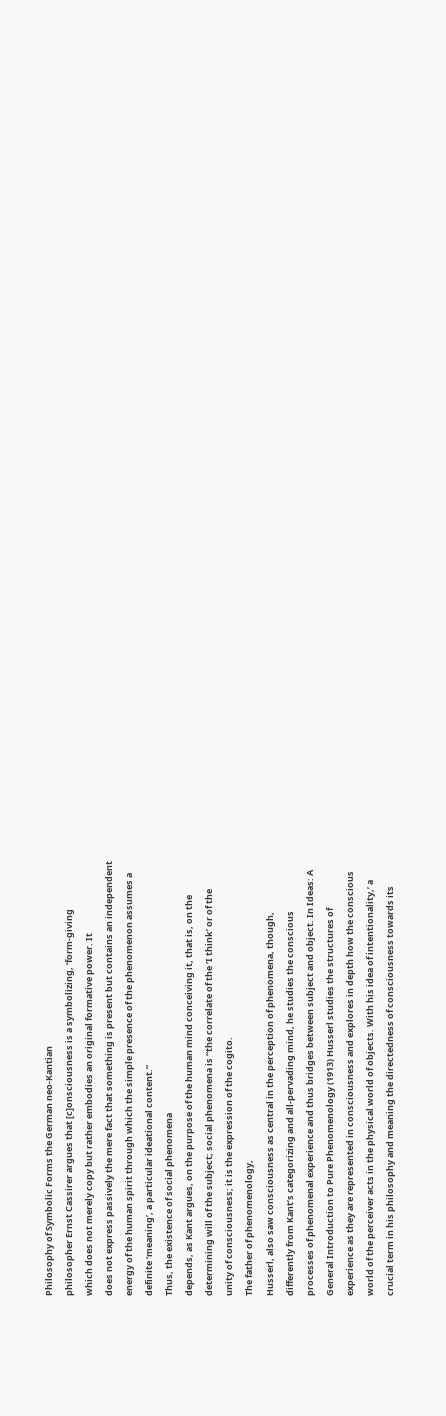Philosophy of Symbolic Forms the German neo-Kantian
philosopher Ernst Cassirer argues that [c]onsciousness is a symbolizing, ‘form-giving
which does not merely copy but rather embodies an original formative power. It
does not express passively the mere fact that something is present but contains an independent
energy of the human spirit through which the simple presence of the phenomenon assumes a
definite ‘meaning’, a particular ideational content.”
Thus, the existence of social phenomena
depends, as Kant argues, on the purpose of the human mind conceiving it, that is, on the
determining will of the subject; social phenomena is “the correlate of the ‘I think’ or of the
unity of consciousness; it is the expression of the cogito.
The father of phenomenology,
Husserl, also saw consciousness as central in the perception of phenomena, though,
differently from Kant’s categorizing and all-pervading mind, he studies the conscious
processes of phenomenal experience and thus bridges between subject and object. In Ideas: A
General Introduction to Pure Phenomenology (1913) Husserl studies the structures of
experience as they are represented in consciousness and explores in depth how the conscious
world of the perceiver acts in the physical world of objects. With his idea of intentionality,’ a
crucial term in his philosophy and meaning the directedness of consciousness towards its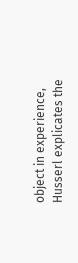object in experience, Husserl explicates the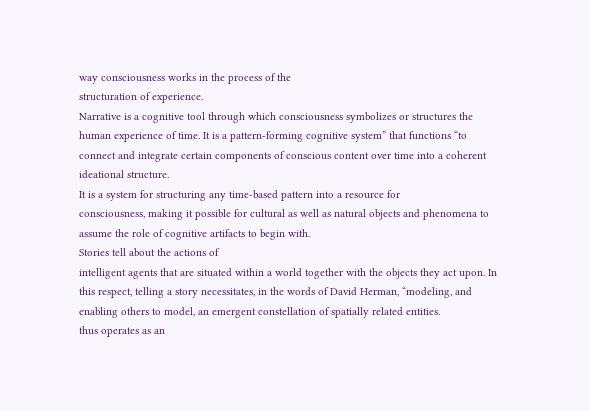way consciousness works in the process of the
structuration of experience.
Narrative is a cognitive tool through which consciousness symbolizes or structures the
human experience of time. It is a pattern-forming cognitive system” that functions “to
connect and integrate certain components of conscious content over time into a coherent
ideational structure.
It is a system for structuring any time-based pattern into a resource for
consciousness, making it possible for cultural as well as natural objects and phenomena to
assume the role of cognitive artifacts to begin with.
Stories tell about the actions of
intelligent agents that are situated within a world together with the objects they act upon. In
this respect, telling a story necessitates, in the words of David Herman, “modeling, and
enabling others to model, an emergent constellation of spatially related entities.
thus operates as an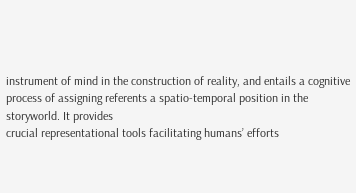instrument of mind in the construction of reality, and entails a cognitive
process of assigning referents a spatio-temporal position in the storyworld. It provides
crucial representational tools facilitating humans’ efforts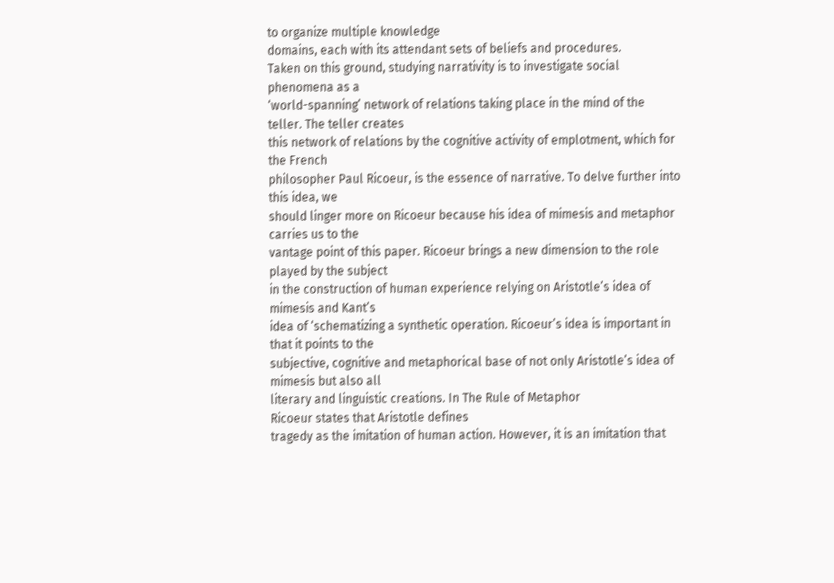to organize multiple knowledge
domains, each with its attendant sets of beliefs and procedures.
Taken on this ground, studying narrativity is to investigate social phenomena as a
‘world-spanning’ network of relations taking place in the mind of the teller. The teller creates
this network of relations by the cognitive activity of emplotment, which for the French
philosopher Paul Ricoeur, is the essence of narrative. To delve further into this idea, we
should linger more on Ricoeur because his idea of mimesis and metaphor carries us to the
vantage point of this paper. Ricoeur brings a new dimension to the role played by the subject
in the construction of human experience relying on Aristotle’s idea of mimesis and Kant’s
idea of ‘schematizing a synthetic operation. Ricoeur’s idea is important in that it points to the
subjective, cognitive and metaphorical base of not only Aristotle’s idea of mimesis but also all
literary and linguistic creations. In The Rule of Metaphor
Ricoeur states that Aristotle defines
tragedy as the imitation of human action. However, it is an imitation that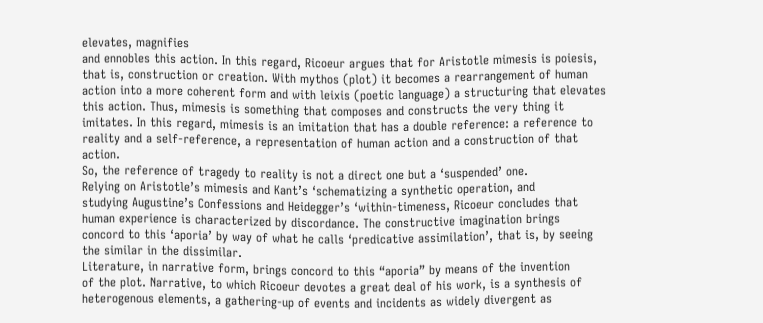elevates, magnifies
and ennobles this action. In this regard, Ricoeur argues that for Aristotle mimesis is poiesis,
that is, construction or creation. With mythos (plot) it becomes a rearrangement of human
action into a more coherent form and with leixis (poetic language) a structuring that elevates
this action. Thus, mimesis is something that composes and constructs the very thing it
imitates. In this regard, mimesis is an imitation that has a double reference: a reference to
reality and a self-reference, a representation of human action and a construction of that action.
So, the reference of tragedy to reality is not a direct one but a ‘suspended’ one.
Relying on Aristotle’s mimesis and Kant’s ‘schematizing a synthetic operation, and
studying Augustine’s Confessions and Heidegger’s ‘within-timeness, Ricoeur concludes that
human experience is characterized by discordance. The constructive imagination brings
concord to this ‘aporia’ by way of what he calls ‘predicative assimilation’, that is, by seeing
the similar in the dissimilar.
Literature, in narrative form, brings concord to this “aporia” by means of the invention
of the plot. Narrative, to which Ricoeur devotes a great deal of his work, is a synthesis of
heterogenous elements, a gathering-up of events and incidents as widely divergent as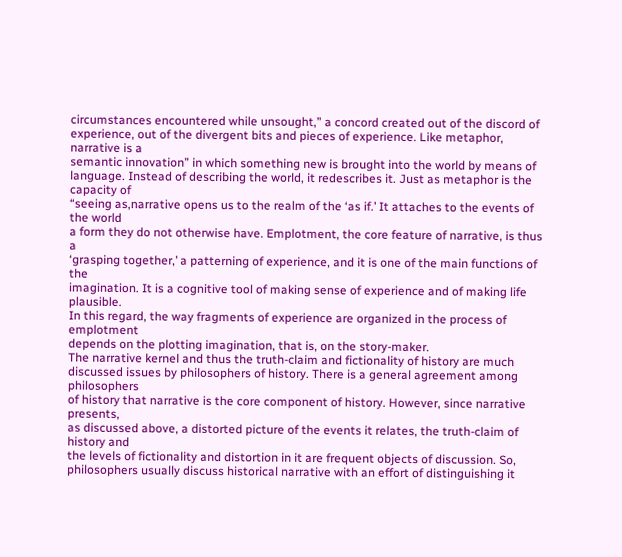circumstances encountered while unsought,” a concord created out of the discord of
experience, out of the divergent bits and pieces of experience. Like metaphor, narrative is a
semantic innovation” in which something new is brought into the world by means of
language. Instead of describing the world, it redescribes it. Just as metaphor is the capacity of
“seeing as,narrative opens us to the realm of the ‘as if.’ It attaches to the events of the world
a form they do not otherwise have. Emplotment, the core feature of narrative, is thus a
‘grasping together,’ a patterning of experience, and it is one of the main functions of the
imagination. It is a cognitive tool of making sense of experience and of making life plausible.
In this regard, the way fragments of experience are organized in the process of emplotment
depends on the plotting imagination, that is, on the story-maker.
The narrative kernel and thus the truth-claim and fictionality of history are much
discussed issues by philosophers of history. There is a general agreement among philosophers
of history that narrative is the core component of history. However, since narrative presents,
as discussed above, a distorted picture of the events it relates, the truth-claim of history and
the levels of fictionality and distortion in it are frequent objects of discussion. So,
philosophers usually discuss historical narrative with an effort of distinguishing it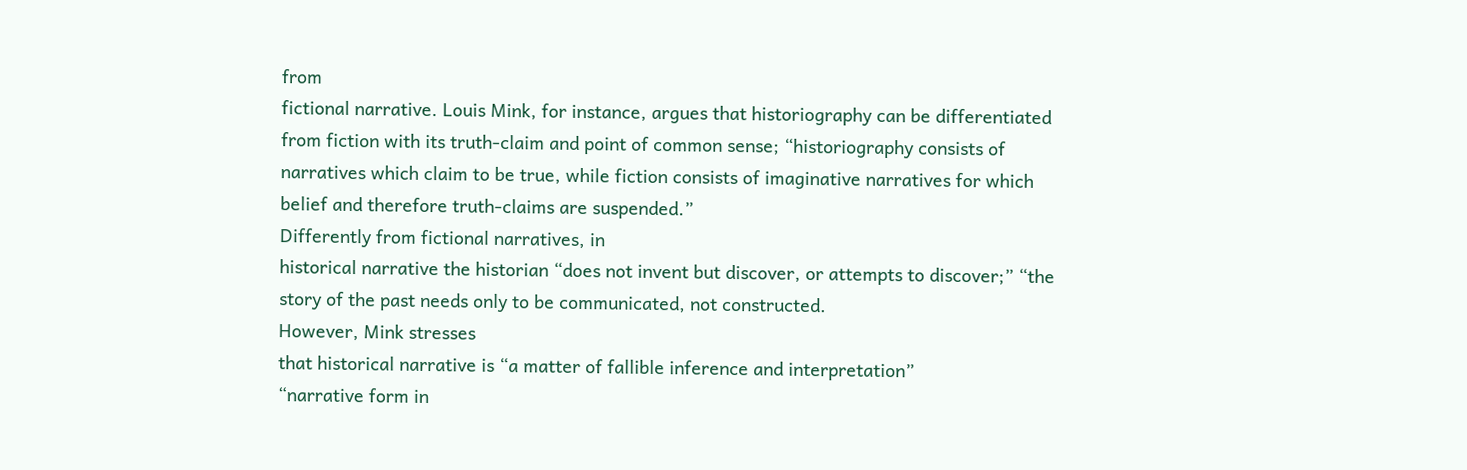from
fictional narrative. Louis Mink, for instance, argues that historiography can be differentiated
from fiction with its truth-claim and point of common sense; “historiography consists of
narratives which claim to be true, while fiction consists of imaginative narratives for which
belief and therefore truth-claims are suspended.”
Differently from fictional narratives, in
historical narrative the historian “does not invent but discover, or attempts to discover;” “the
story of the past needs only to be communicated, not constructed.
However, Mink stresses
that historical narrative is “a matter of fallible inference and interpretation”
“narrative form in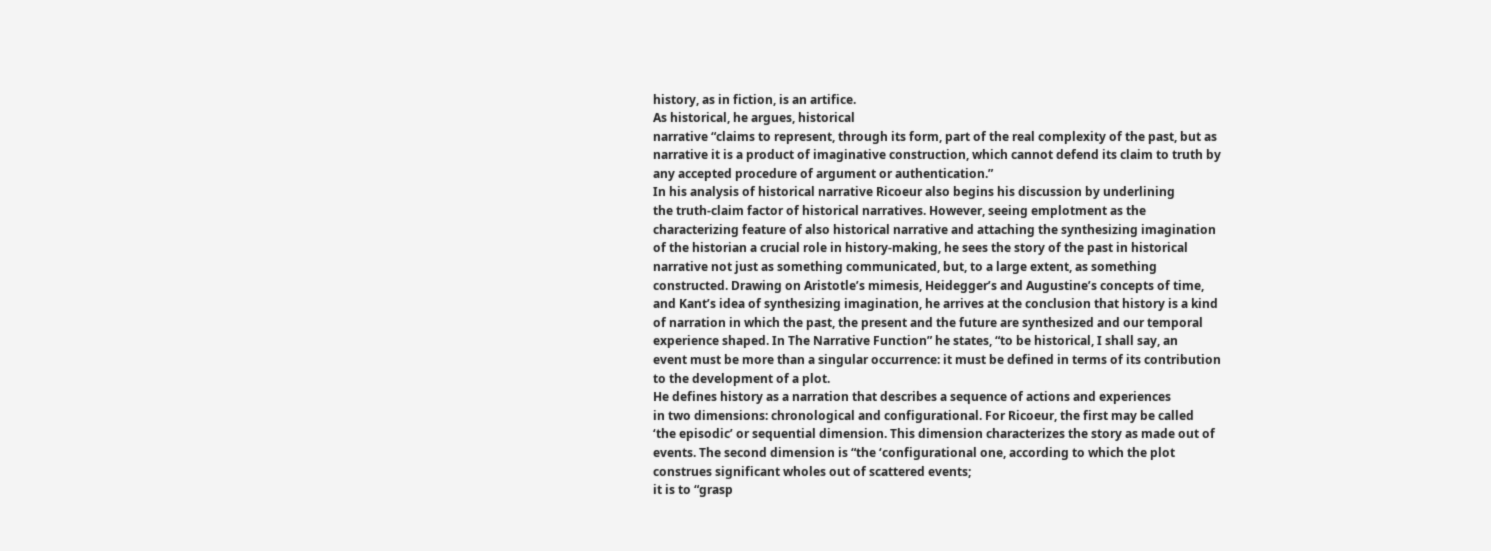history, as in fiction, is an artifice.
As historical, he argues, historical
narrative “claims to represent, through its form, part of the real complexity of the past, but as
narrative it is a product of imaginative construction, which cannot defend its claim to truth by
any accepted procedure of argument or authentication.”
In his analysis of historical narrative Ricoeur also begins his discussion by underlining
the truth-claim factor of historical narratives. However, seeing emplotment as the
characterizing feature of also historical narrative and attaching the synthesizing imagination
of the historian a crucial role in history-making, he sees the story of the past in historical
narrative not just as something communicated, but, to a large extent, as something
constructed. Drawing on Aristotle’s mimesis, Heidegger’s and Augustine’s concepts of time,
and Kant’s idea of synthesizing imagination, he arrives at the conclusion that history is a kind
of narration in which the past, the present and the future are synthesized and our temporal
experience shaped. In The Narrative Function” he states, “to be historical, I shall say, an
event must be more than a singular occurrence: it must be defined in terms of its contribution
to the development of a plot.
He defines history as a narration that describes a sequence of actions and experiences
in two dimensions: chronological and configurational. For Ricoeur, the first may be called
‘the episodic’ or sequential dimension. This dimension characterizes the story as made out of
events. The second dimension is “the ‘configurational one, according to which the plot
construes significant wholes out of scattered events;
it is to “grasp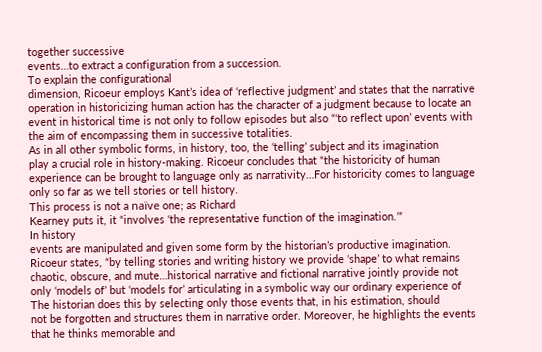together successive
events…to extract a configuration from a succession.
To explain the configurational
dimension, Ricoeur employs Kant’s idea of ‘reflective judgment’ and states that the narrative
operation in historicizing human action has the character of a judgment because to locate an
event in historical time is not only to follow episodes but also “‘to reflect upon’ events with
the aim of encompassing them in successive totalities.
As in all other symbolic forms, in history, too, the ‘telling’ subject and its imagination
play a crucial role in history-making. Ricoeur concludes that “the historicity of human
experience can be brought to language only as narrativity…For historicity comes to language
only so far as we tell stories or tell history.
This process is not a naïve one; as Richard
Kearney puts it, it “involves ‘the representative function of the imagination.’”
In history
events are manipulated and given some form by the historian’s productive imagination.
Ricoeur states, “by telling stories and writing history we provide ‘shape’ to what remains
chaotic, obscure, and mute…historical narrative and fictional narrative jointly provide not
only ‘models of’ but ‘models for’ articulating in a symbolic way our ordinary experience of
The historian does this by selecting only those events that, in his estimation, should
not be forgotten and structures them in narrative order. Moreover, he highlights the events
that he thinks memorable and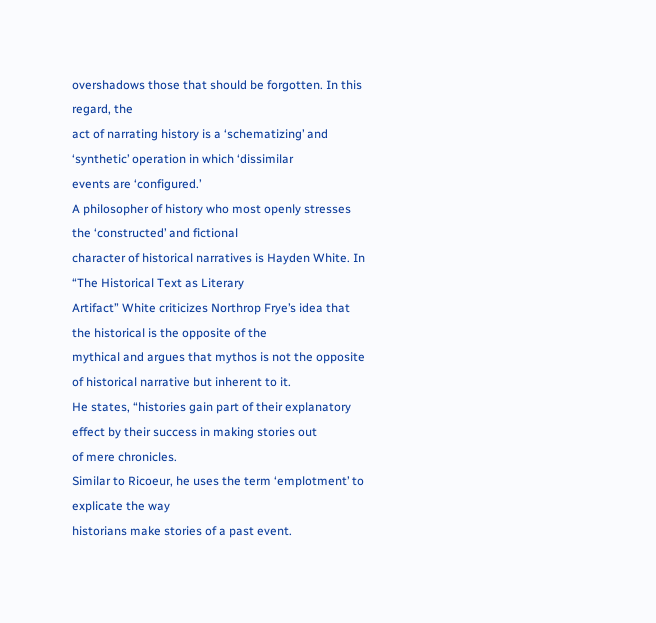overshadows those that should be forgotten. In this regard, the
act of narrating history is a ‘schematizing’ and ‘synthetic’ operation in which ‘dissimilar
events are ‘configured.’
A philosopher of history who most openly stresses the ‘constructed’ and fictional
character of historical narratives is Hayden White. In “The Historical Text as Literary
Artifact” White criticizes Northrop Frye’s idea that the historical is the opposite of the
mythical and argues that mythos is not the opposite of historical narrative but inherent to it.
He states, “histories gain part of their explanatory effect by their success in making stories out
of mere chronicles.
Similar to Ricoeur, he uses the term ‘emplotment’ to explicate the way
historians make stories of a past event.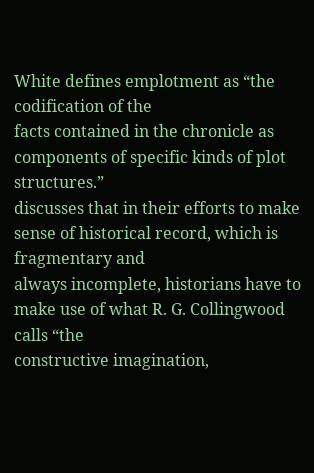White defines emplotment as “the codification of the
facts contained in the chronicle as components of specific kinds of plot structures.”
discusses that in their efforts to make sense of historical record, which is fragmentary and
always incomplete, historians have to make use of what R. G. Collingwood calls “the
constructive imagination,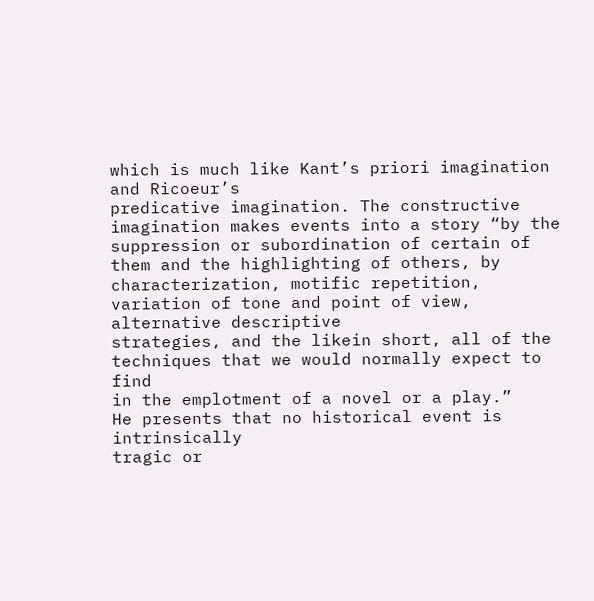which is much like Kant’s priori imagination and Ricoeur’s
predicative imagination. The constructive imagination makes events into a story “by the
suppression or subordination of certain of them and the highlighting of others, by
characterization, motific repetition, variation of tone and point of view, alternative descriptive
strategies, and the likein short, all of the techniques that we would normally expect to find
in the emplotment of a novel or a play.”
He presents that no historical event is intrinsically
tragic or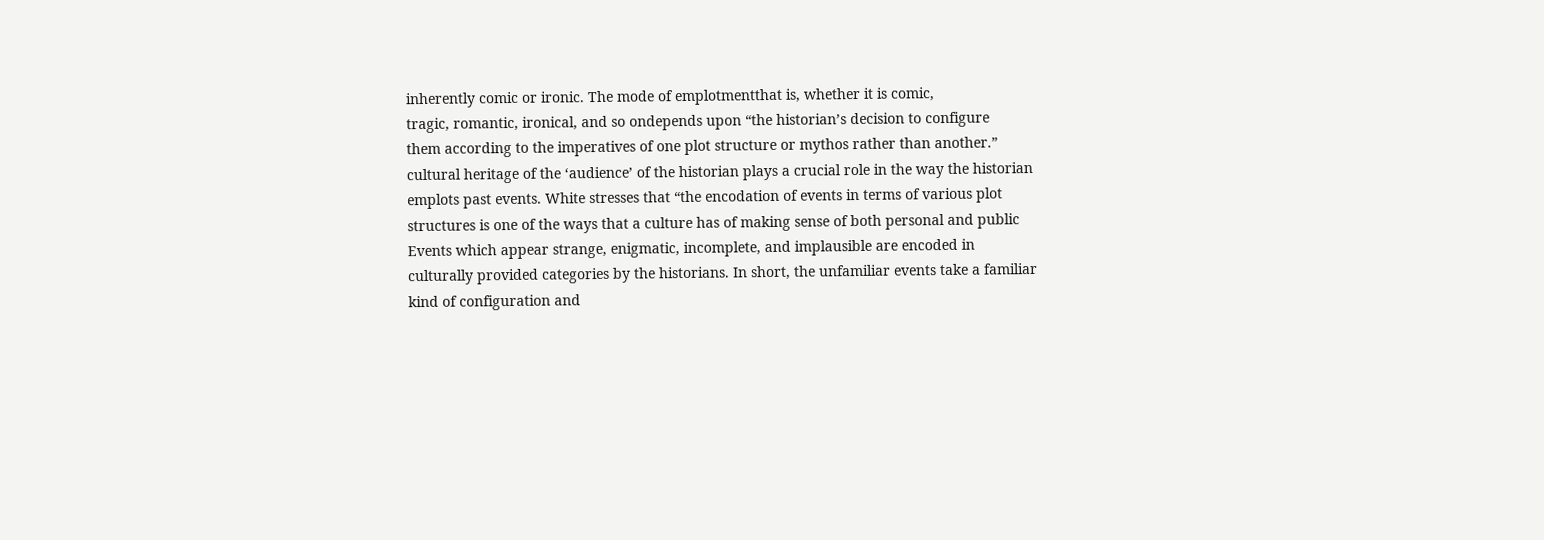inherently comic or ironic. The mode of emplotmentthat is, whether it is comic,
tragic, romantic, ironical, and so ondepends upon “the historian’s decision to configure
them according to the imperatives of one plot structure or mythos rather than another.”
cultural heritage of the ‘audience’ of the historian plays a crucial role in the way the historian
emplots past events. White stresses that “the encodation of events in terms of various plot
structures is one of the ways that a culture has of making sense of both personal and public
Events which appear strange, enigmatic, incomplete, and implausible are encoded in
culturally provided categories by the historians. In short, the unfamiliar events take a familiar
kind of configuration and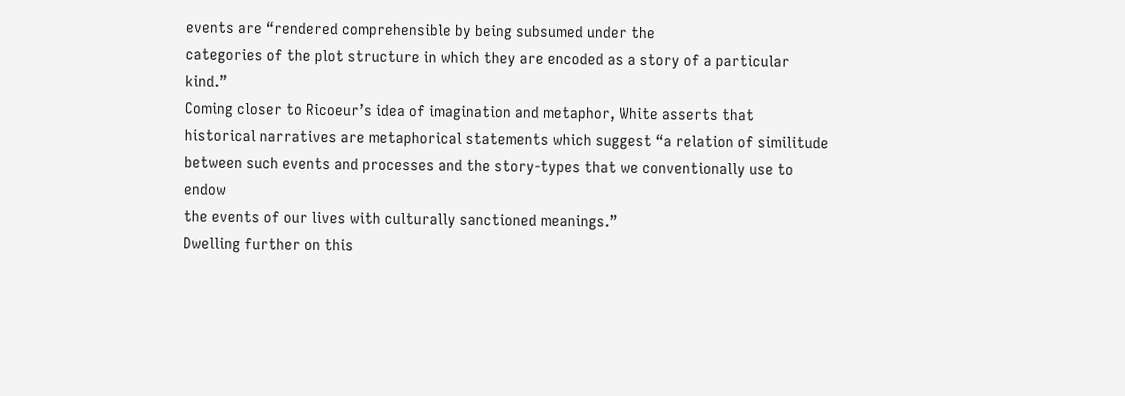events are “rendered comprehensible by being subsumed under the
categories of the plot structure in which they are encoded as a story of a particular kind.”
Coming closer to Ricoeur’s idea of imagination and metaphor, White asserts that
historical narratives are metaphorical statements which suggest “a relation of similitude
between such events and processes and the story-types that we conventionally use to endow
the events of our lives with culturally sanctioned meanings.”
Dwelling further on this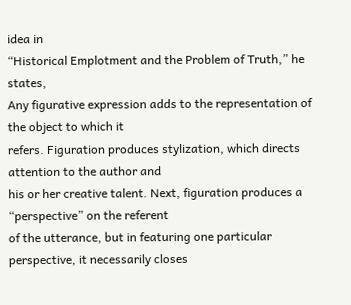idea in
“Historical Emplotment and the Problem of Truth,” he states,
Any figurative expression adds to the representation of the object to which it
refers. Figuration produces stylization, which directs attention to the author and
his or her creative talent. Next, figuration produces a “perspective” on the referent
of the utterance, but in featuring one particular perspective, it necessarily closes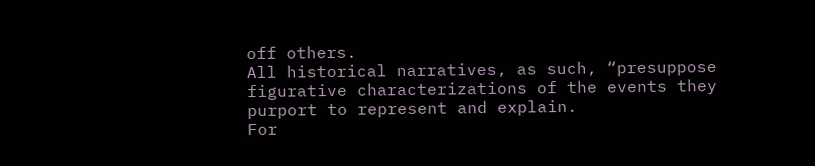off others.
All historical narratives, as such, “presuppose figurative characterizations of the events they
purport to represent and explain.
For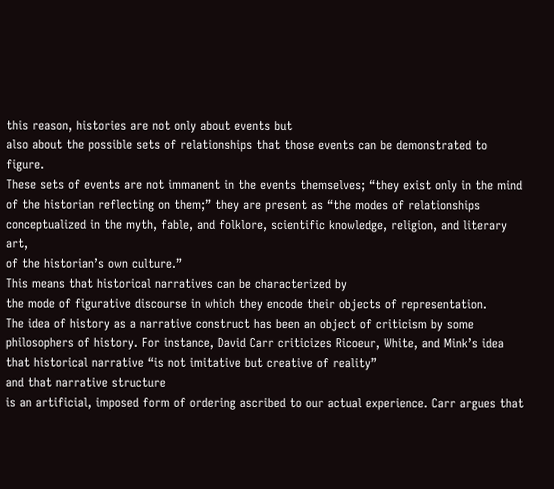this reason, histories are not only about events but
also about the possible sets of relationships that those events can be demonstrated to figure.
These sets of events are not immanent in the events themselves; “they exist only in the mind
of the historian reflecting on them;” they are present as “the modes of relationships
conceptualized in the myth, fable, and folklore, scientific knowledge, religion, and literary art,
of the historian’s own culture.”
This means that historical narratives can be characterized by
the mode of figurative discourse in which they encode their objects of representation.
The idea of history as a narrative construct has been an object of criticism by some
philosophers of history. For instance, David Carr criticizes Ricoeur, White, and Mink’s idea
that historical narrative “is not imitative but creative of reality”
and that narrative structure
is an artificial, imposed form of ordering ascribed to our actual experience. Carr argues that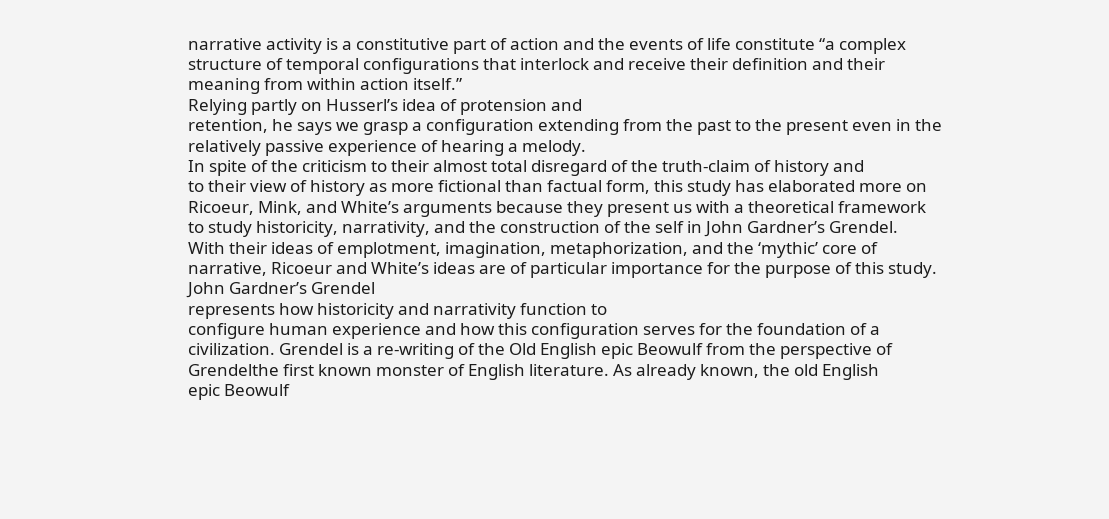narrative activity is a constitutive part of action and the events of life constitute “a complex
structure of temporal configurations that interlock and receive their definition and their
meaning from within action itself.”
Relying partly on Husserl’s idea of protension and
retention, he says we grasp a configuration extending from the past to the present even in the
relatively passive experience of hearing a melody.
In spite of the criticism to their almost total disregard of the truth-claim of history and
to their view of history as more fictional than factual form, this study has elaborated more on
Ricoeur, Mink, and White’s arguments because they present us with a theoretical framework
to study historicity, narrativity, and the construction of the self in John Gardner’s Grendel.
With their ideas of emplotment, imagination, metaphorization, and the ‘mythic’ core of
narrative, Ricoeur and White’s ideas are of particular importance for the purpose of this study.
John Gardner’s Grendel
represents how historicity and narrativity function to
configure human experience and how this configuration serves for the foundation of a
civilization. Grendel is a re-writing of the Old English epic Beowulf from the perspective of
Grendelthe first known monster of English literature. As already known, the old English
epic Beowulf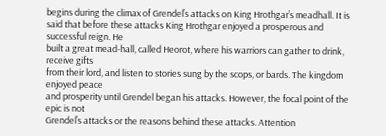begins during the climax of Grendel’s attacks on King Hrothgar’s meadhall. It is
said that before these attacks King Hrothgar enjoyed a prosperous and successful reign. He
built a great mead-hall, called Heorot, where his warriors can gather to drink, receive gifts
from their lord, and listen to stories sung by the scops, or bards. The kingdom enjoyed peace
and prosperity until Grendel began his attacks. However, the focal point of the epic is not
Grendel’s attacks or the reasons behind these attacks. Attention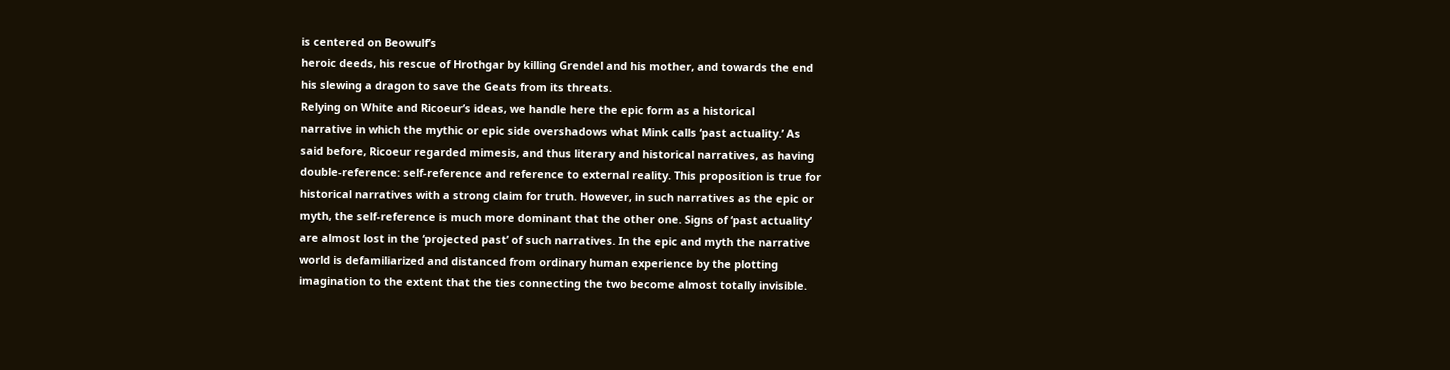is centered on Beowulf’s
heroic deeds, his rescue of Hrothgar by killing Grendel and his mother, and towards the end
his slewing a dragon to save the Geats from its threats.
Relying on White and Ricoeur’s ideas, we handle here the epic form as a historical
narrative in which the mythic or epic side overshadows what Mink calls ‘past actuality.’ As
said before, Ricoeur regarded mimesis, and thus literary and historical narratives, as having
double-reference: self-reference and reference to external reality. This proposition is true for
historical narratives with a strong claim for truth. However, in such narratives as the epic or
myth, the self-reference is much more dominant that the other one. Signs of ‘past actuality’
are almost lost in the ‘projected past’ of such narratives. In the epic and myth the narrative
world is defamiliarized and distanced from ordinary human experience by the plotting
imagination to the extent that the ties connecting the two become almost totally invisible.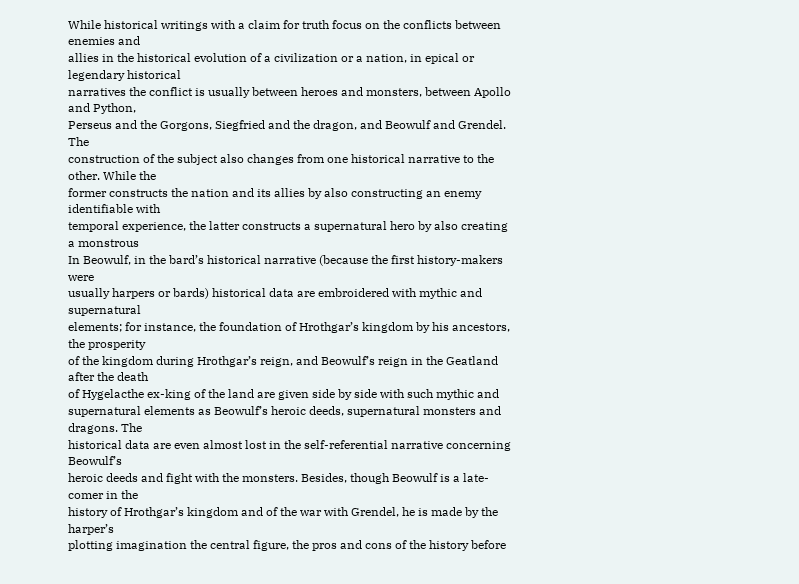While historical writings with a claim for truth focus on the conflicts between enemies and
allies in the historical evolution of a civilization or a nation, in epical or legendary historical
narratives the conflict is usually between heroes and monsters, between Apollo and Python,
Perseus and the Gorgons, Siegfried and the dragon, and Beowulf and Grendel. The
construction of the subject also changes from one historical narrative to the other. While the
former constructs the nation and its allies by also constructing an enemy identifiable with
temporal experience, the latter constructs a supernatural hero by also creating a monstrous
In Beowulf, in the bard’s historical narrative (because the first history-makers were
usually harpers or bards) historical data are embroidered with mythic and supernatural
elements; for instance, the foundation of Hrothgar’s kingdom by his ancestors, the prosperity
of the kingdom during Hrothgar’s reign, and Beowulf’s reign in the Geatland after the death
of Hygelacthe ex-king of the land are given side by side with such mythic and
supernatural elements as Beowulf’s heroic deeds, supernatural monsters and dragons. The
historical data are even almost lost in the self-referential narrative concerning Beowulf’s
heroic deeds and fight with the monsters. Besides, though Beowulf is a late-comer in the
history of Hrothgar’s kingdom and of the war with Grendel, he is made by the harper’s
plotting imagination the central figure, the pros and cons of the history before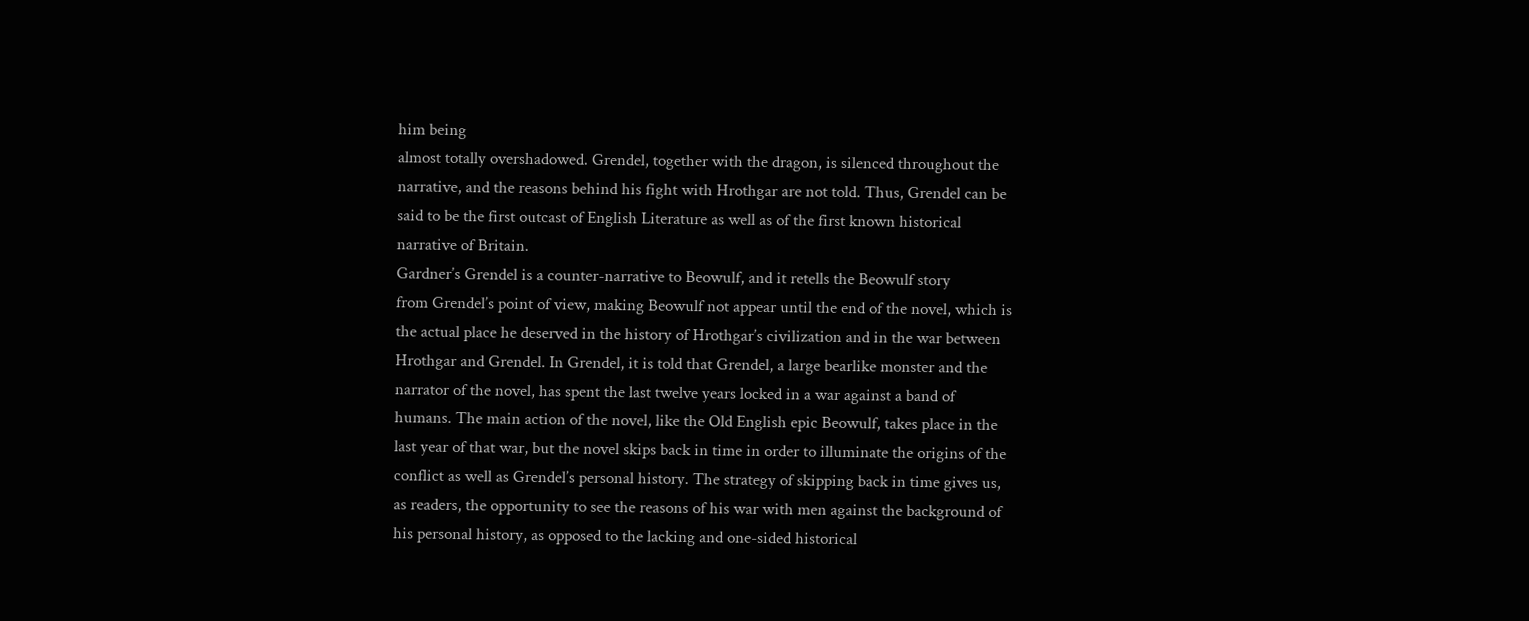him being
almost totally overshadowed. Grendel, together with the dragon, is silenced throughout the
narrative, and the reasons behind his fight with Hrothgar are not told. Thus, Grendel can be
said to be the first outcast of English Literature as well as of the first known historical
narrative of Britain.
Gardner’s Grendel is a counter-narrative to Beowulf, and it retells the Beowulf story
from Grendel’s point of view, making Beowulf not appear until the end of the novel, which is
the actual place he deserved in the history of Hrothgar’s civilization and in the war between
Hrothgar and Grendel. In Grendel, it is told that Grendel, a large bearlike monster and the
narrator of the novel, has spent the last twelve years locked in a war against a band of
humans. The main action of the novel, like the Old English epic Beowulf, takes place in the
last year of that war, but the novel skips back in time in order to illuminate the origins of the
conflict as well as Grendel’s personal history. The strategy of skipping back in time gives us,
as readers, the opportunity to see the reasons of his war with men against the background of
his personal history, as opposed to the lacking and one-sided historical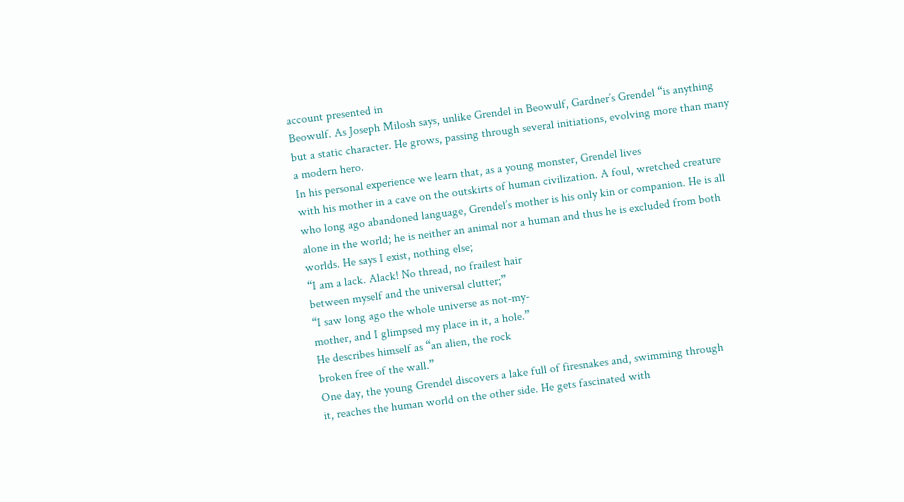account presented in
Beowulf. As Joseph Milosh says, unlike Grendel in Beowulf, Gardner’s Grendel “is anything
but a static character. He grows, passing through several initiations, evolving more than many
a modern hero.
In his personal experience we learn that, as a young monster, Grendel lives
with his mother in a cave on the outskirts of human civilization. A foul, wretched creature
who long ago abandoned language, Grendel’s mother is his only kin or companion. He is all
alone in the world; he is neither an animal nor a human and thus he is excluded from both
worlds. He says I exist, nothing else;
“I am a lack. Alack! No thread, no frailest hair
between myself and the universal clutter;”
“I saw long ago the whole universe as not-my-
mother, and I glimpsed my place in it, a hole.”
He describes himself as “an alien, the rock
broken free of the wall.”
One day, the young Grendel discovers a lake full of firesnakes and, swimming through
it, reaches the human world on the other side. He gets fascinated with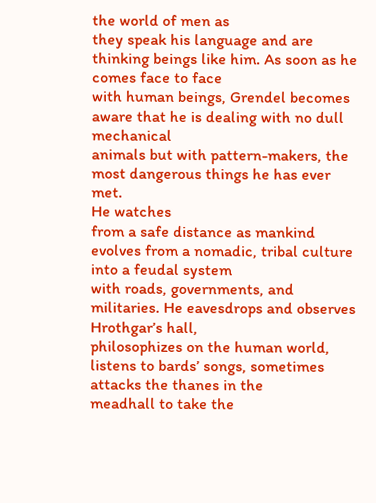the world of men as
they speak his language and are thinking beings like him. As soon as he comes face to face
with human beings, Grendel becomes aware that he is dealing with no dull mechanical
animals but with pattern-makers, the most dangerous things he has ever met.
He watches
from a safe distance as mankind evolves from a nomadic, tribal culture into a feudal system
with roads, governments, and militaries. He eavesdrops and observes Hrothgar’s hall,
philosophizes on the human world, listens to bards’ songs, sometimes attacks the thanes in the
meadhall to take the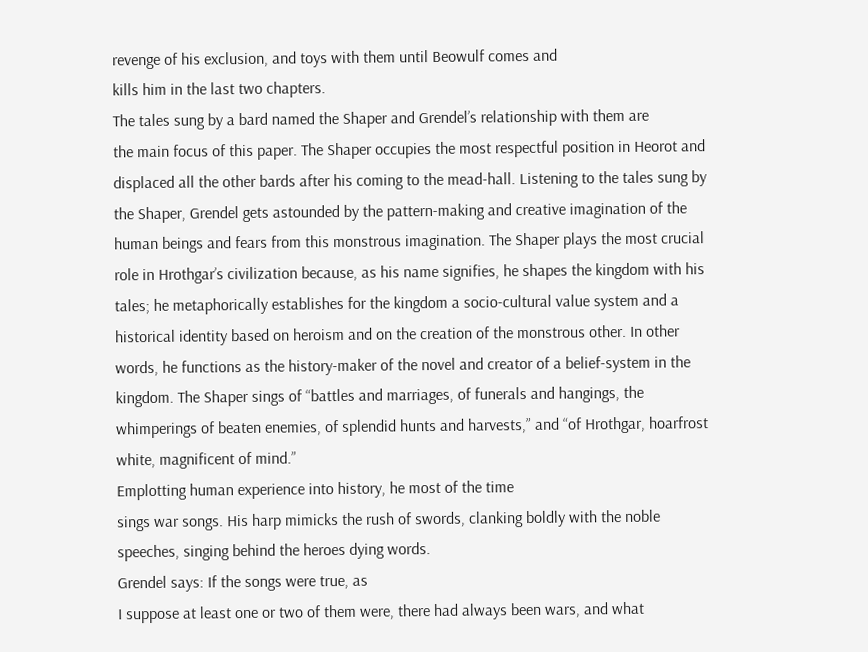revenge of his exclusion, and toys with them until Beowulf comes and
kills him in the last two chapters.
The tales sung by a bard named the Shaper and Grendel’s relationship with them are
the main focus of this paper. The Shaper occupies the most respectful position in Heorot and
displaced all the other bards after his coming to the mead-hall. Listening to the tales sung by
the Shaper, Grendel gets astounded by the pattern-making and creative imagination of the
human beings and fears from this monstrous imagination. The Shaper plays the most crucial
role in Hrothgar’s civilization because, as his name signifies, he shapes the kingdom with his
tales; he metaphorically establishes for the kingdom a socio-cultural value system and a
historical identity based on heroism and on the creation of the monstrous other. In other
words, he functions as the history-maker of the novel and creator of a belief-system in the
kingdom. The Shaper sings of “battles and marriages, of funerals and hangings, the
whimperings of beaten enemies, of splendid hunts and harvests,” and “of Hrothgar, hoarfrost
white, magnificent of mind.”
Emplotting human experience into history, he most of the time
sings war songs. His harp mimicks the rush of swords, clanking boldly with the noble
speeches, singing behind the heroes dying words.
Grendel says: If the songs were true, as
I suppose at least one or two of them were, there had always been wars, and what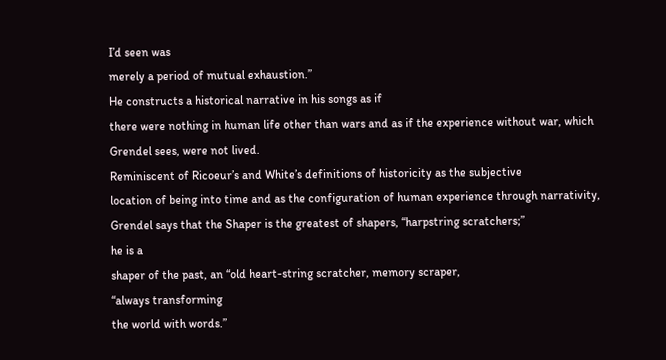I’d seen was
merely a period of mutual exhaustion.”
He constructs a historical narrative in his songs as if
there were nothing in human life other than wars and as if the experience without war, which
Grendel sees, were not lived.
Reminiscent of Ricoeur’s and White’s definitions of historicity as the subjective
location of being into time and as the configuration of human experience through narrativity,
Grendel says that the Shaper is the greatest of shapers, “harpstring scratchers;”
he is a
shaper of the past, an “old heart-string scratcher, memory scraper,
“always transforming
the world with words.”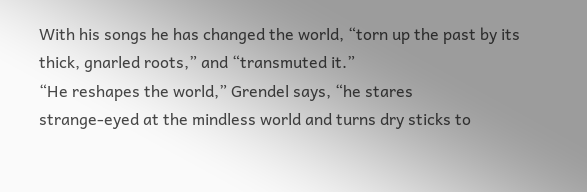With his songs he has changed the world, “torn up the past by its
thick, gnarled roots,” and “transmuted it.”
“He reshapes the world,” Grendel says, “he stares
strange-eyed at the mindless world and turns dry sticks to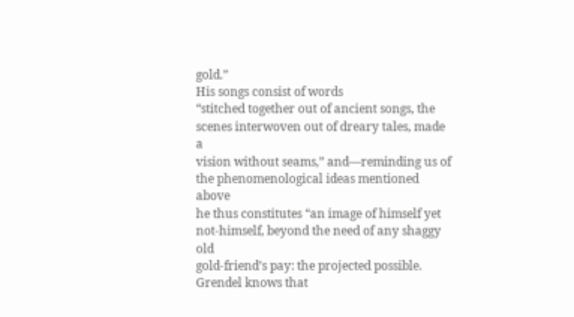gold.”
His songs consist of words
“stitched together out of ancient songs, the scenes interwoven out of dreary tales, made a
vision without seams,” and—reminding us of the phenomenological ideas mentioned above
he thus constitutes “an image of himself yet not-himself, beyond the need of any shaggy old
gold-friend’s pay: the projected possible.
Grendel knows that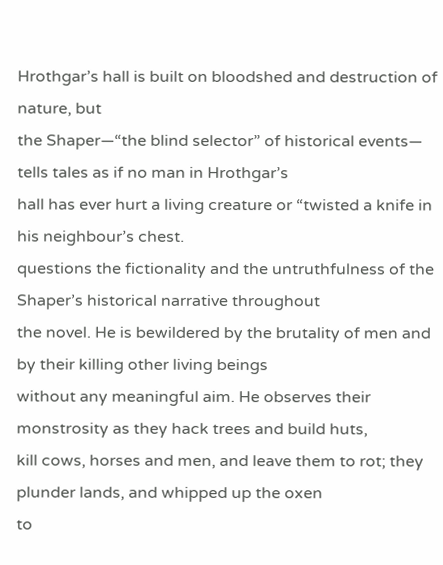Hrothgar’s hall is built on bloodshed and destruction of nature, but
the Shaper—“the blind selector” of historical events— tells tales as if no man in Hrothgar’s
hall has ever hurt a living creature or “twisted a knife in his neighbour’s chest.
questions the fictionality and the untruthfulness of the Shaper’s historical narrative throughout
the novel. He is bewildered by the brutality of men and by their killing other living beings
without any meaningful aim. He observes their monstrosity as they hack trees and build huts,
kill cows, horses and men, and leave them to rot; they plunder lands, and whipped up the oxen
to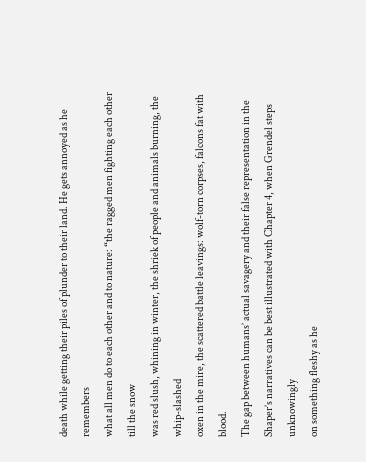death while getting their piles of plunder to their land. He gets annoyed as he remembers
what all men do to each other and to nature: “the ragged men fighting each other till the snow
was red slush, whining in winter, the shriek of people and animals burning, the whip-slashed
oxen in the mire, the scattered battle leavings: wolf-torn corpses, falcons fat with blood.
The gap between humans’ actual savagery and their false representation in the
Shaper’s narratives can be best illustrated with Chapter 4, when Grendel steps unknowingly
on something fleshy as he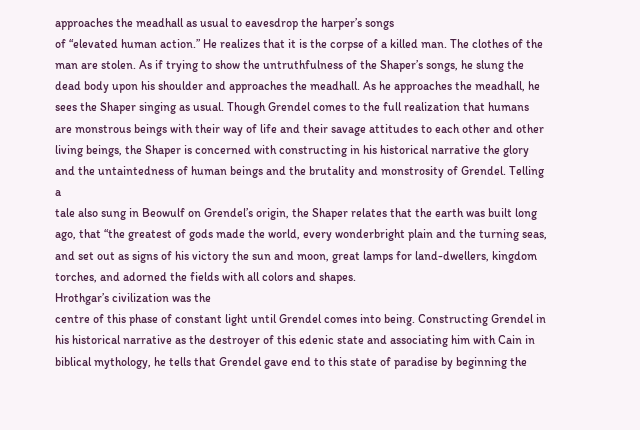approaches the meadhall as usual to eavesdrop the harper’s songs
of “elevated human action.” He realizes that it is the corpse of a killed man. The clothes of the
man are stolen. As if trying to show the untruthfulness of the Shaper’s songs, he slung the
dead body upon his shoulder and approaches the meadhall. As he approaches the meadhall, he
sees the Shaper singing as usual. Though Grendel comes to the full realization that humans
are monstrous beings with their way of life and their savage attitudes to each other and other
living beings, the Shaper is concerned with constructing in his historical narrative the glory
and the untaintedness of human beings and the brutality and monstrosity of Grendel. Telling a
tale also sung in Beowulf on Grendel’s origin, the Shaper relates that the earth was built long
ago, that “the greatest of gods made the world, every wonderbright plain and the turning seas,
and set out as signs of his victory the sun and moon, great lamps for land-dwellers, kingdom
torches, and adorned the fields with all colors and shapes.
Hrothgar’s civilization was the
centre of this phase of constant light until Grendel comes into being. Constructing Grendel in
his historical narrative as the destroyer of this edenic state and associating him with Cain in
biblical mythology, he tells that Grendel gave end to this state of paradise by beginning the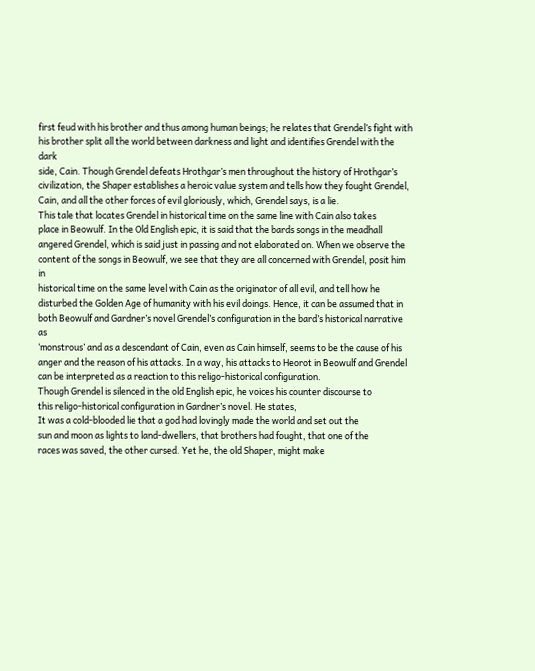first feud with his brother and thus among human beings; he relates that Grendel’s fight with
his brother split all the world between darkness and light and identifies Grendel with the dark
side, Cain. Though Grendel defeats Hrothgar’s men throughout the history of Hrothgar’s
civilization, the Shaper establishes a heroic value system and tells how they fought Grendel,
Cain, and all the other forces of evil gloriously, which, Grendel says, is a lie.
This tale that locates Grendel in historical time on the same line with Cain also takes
place in Beowulf. In the Old English epic, it is said that the bards songs in the meadhall
angered Grendel, which is said just in passing and not elaborated on. When we observe the
content of the songs in Beowulf, we see that they are all concerned with Grendel, posit him in
historical time on the same level with Cain as the originator of all evil, and tell how he
disturbed the Golden Age of humanity with his evil doings. Hence, it can be assumed that in
both Beowulf and Gardner’s novel Grendel’s configuration in the bard’s historical narrative as
‘monstrous’ and as a descendant of Cain, even as Cain himself, seems to be the cause of his
anger and the reason of his attacks. In a way, his attacks to Heorot in Beowulf and Grendel
can be interpreted as a reaction to this religo-historical configuration.
Though Grendel is silenced in the old English epic, he voices his counter discourse to
this religo-historical configuration in Gardner’s novel. He states,
It was a cold-blooded lie that a god had lovingly made the world and set out the
sun and moon as lights to land-dwellers, that brothers had fought, that one of the
races was saved, the other cursed. Yet he, the old Shaper, might make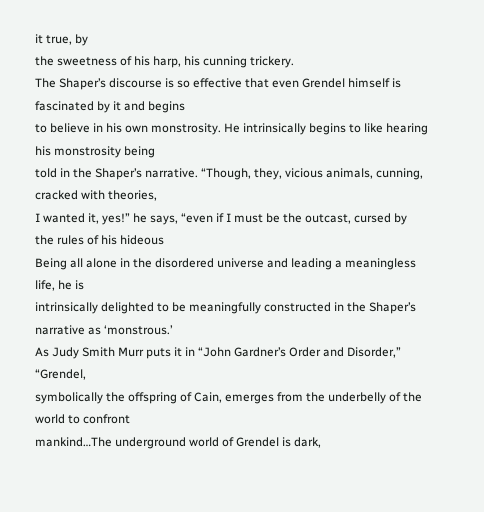it true, by
the sweetness of his harp, his cunning trickery.
The Shaper’s discourse is so effective that even Grendel himself is fascinated by it and begins
to believe in his own monstrosity. He intrinsically begins to like hearing his monstrosity being
told in the Shaper’s narrative. “Though, they, vicious animals, cunning, cracked with theories,
I wanted it, yes!” he says, “even if I must be the outcast, cursed by the rules of his hideous
Being all alone in the disordered universe and leading a meaningless life, he is
intrinsically delighted to be meaningfully constructed in the Shaper’s narrative as ‘monstrous.’
As Judy Smith Murr puts it in “John Gardner’s Order and Disorder,” “Grendel,
symbolically the offspring of Cain, emerges from the underbelly of the world to confront
mankind…The underground world of Grendel is dark,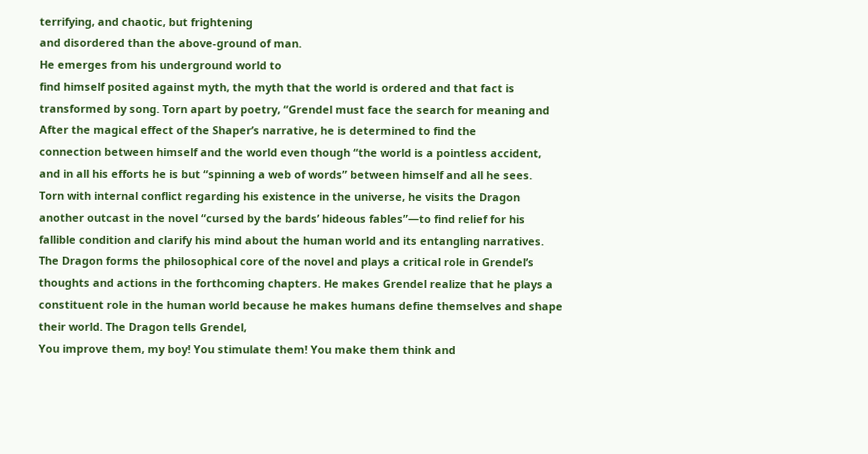terrifying, and chaotic, but frightening
and disordered than the above-ground of man.
He emerges from his underground world to
find himself posited against myth, the myth that the world is ordered and that fact is
transformed by song. Torn apart by poetry, “Grendel must face the search for meaning and
After the magical effect of the Shaper’s narrative, he is determined to find the
connection between himself and the world even though “the world is a pointless accident,
and in all his efforts he is but “spinning a web of words” between himself and all he sees.
Torn with internal conflict regarding his existence in the universe, he visits the Dragon
another outcast in the novel “cursed by the bards’ hideous fables”—to find relief for his
fallible condition and clarify his mind about the human world and its entangling narratives.
The Dragon forms the philosophical core of the novel and plays a critical role in Grendel’s
thoughts and actions in the forthcoming chapters. He makes Grendel realize that he plays a
constituent role in the human world because he makes humans define themselves and shape
their world. The Dragon tells Grendel,
You improve them, my boy! You stimulate them! You make them think and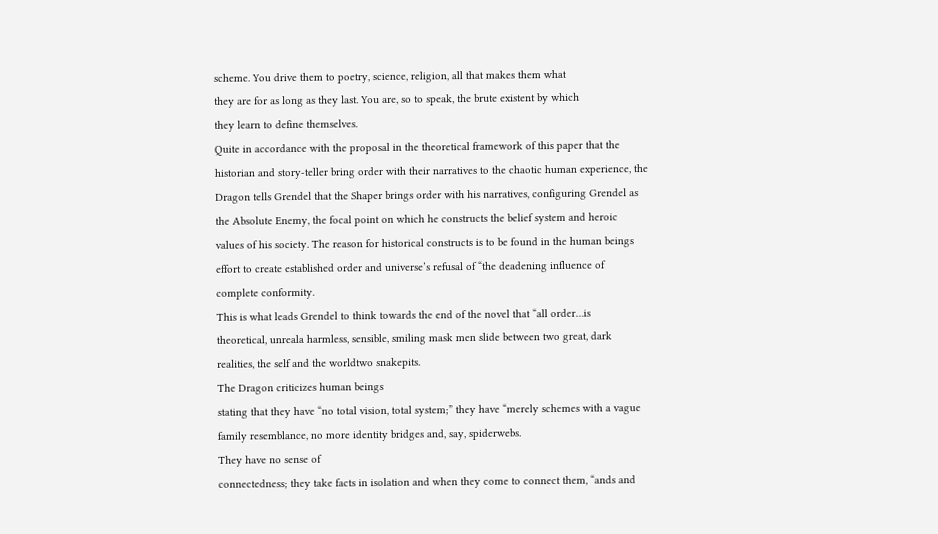scheme. You drive them to poetry, science, religion, all that makes them what
they are for as long as they last. You are, so to speak, the brute existent by which
they learn to define themselves.
Quite in accordance with the proposal in the theoretical framework of this paper that the
historian and story-teller bring order with their narratives to the chaotic human experience, the
Dragon tells Grendel that the Shaper brings order with his narratives, configuring Grendel as
the Absolute Enemy, the focal point on which he constructs the belief system and heroic
values of his society. The reason for historical constructs is to be found in the human beings
effort to create established order and universe’s refusal of “the deadening influence of
complete conformity.
This is what leads Grendel to think towards the end of the novel that “all order…is
theoretical, unreala harmless, sensible, smiling mask men slide between two great, dark
realities, the self and the worldtwo snakepits.
The Dragon criticizes human beings
stating that they have “no total vision, total system;” they have “merely schemes with a vague
family resemblance, no more identity bridges and, say, spiderwebs.
They have no sense of
connectedness; they take facts in isolation and when they come to connect them, “ands and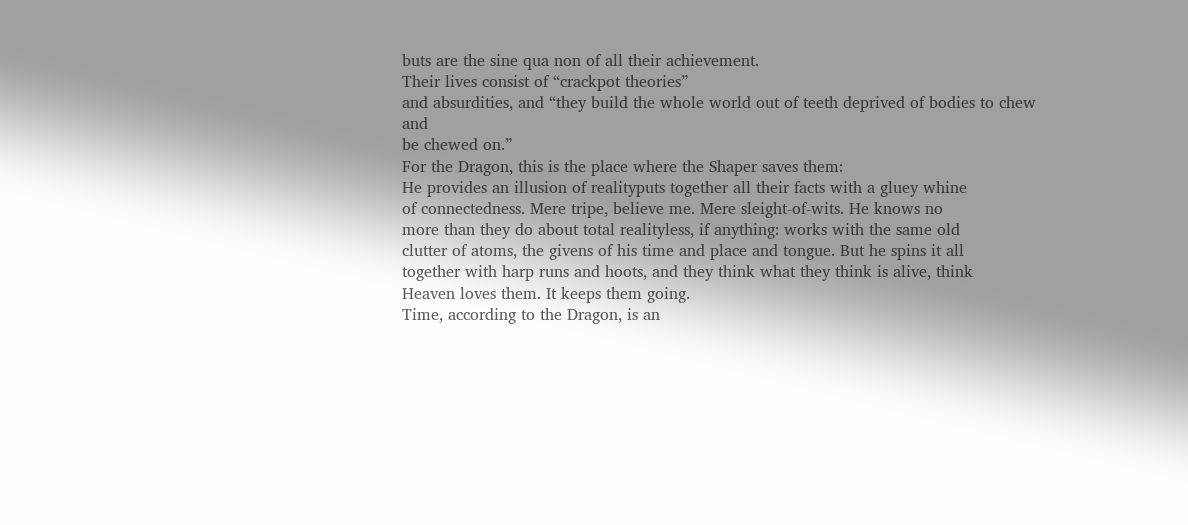buts are the sine qua non of all their achievement.
Their lives consist of “crackpot theories”
and absurdities, and “they build the whole world out of teeth deprived of bodies to chew and
be chewed on.”
For the Dragon, this is the place where the Shaper saves them:
He provides an illusion of realityputs together all their facts with a gluey whine
of connectedness. Mere tripe, believe me. Mere sleight-of-wits. He knows no
more than they do about total realityless, if anything: works with the same old
clutter of atoms, the givens of his time and place and tongue. But he spins it all
together with harp runs and hoots, and they think what they think is alive, think
Heaven loves them. It keeps them going.
Time, according to the Dragon, is an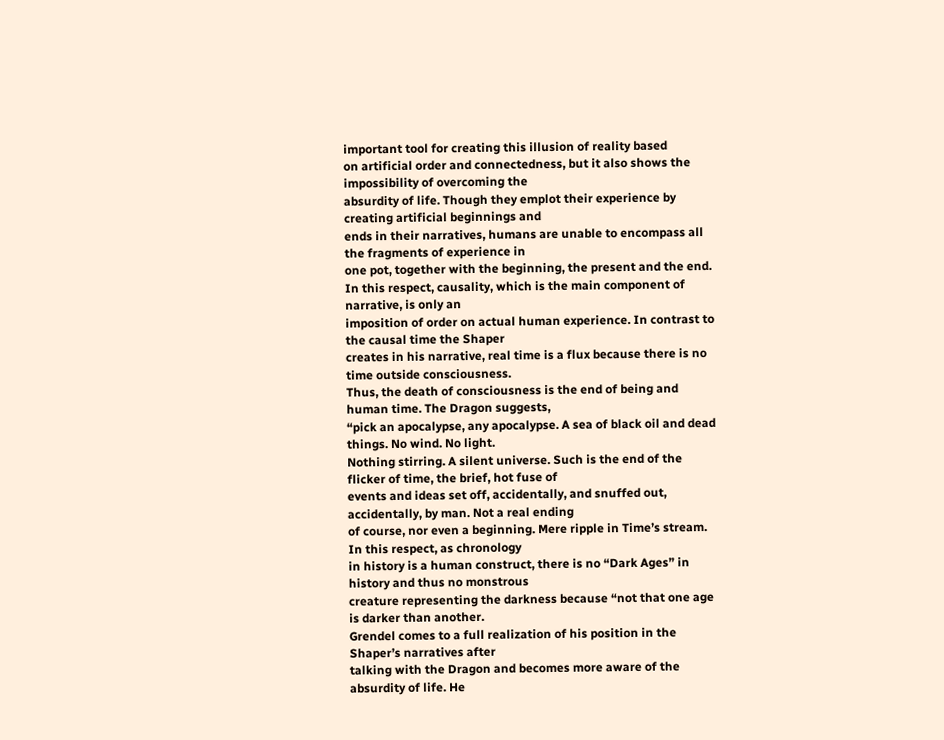important tool for creating this illusion of reality based
on artificial order and connectedness, but it also shows the impossibility of overcoming the
absurdity of life. Though they emplot their experience by creating artificial beginnings and
ends in their narratives, humans are unable to encompass all the fragments of experience in
one pot, together with the beginning, the present and the end.
In this respect, causality, which is the main component of narrative, is only an
imposition of order on actual human experience. In contrast to the causal time the Shaper
creates in his narrative, real time is a flux because there is no time outside consciousness.
Thus, the death of consciousness is the end of being and human time. The Dragon suggests,
“pick an apocalypse, any apocalypse. A sea of black oil and dead things. No wind. No light.
Nothing stirring. A silent universe. Such is the end of the flicker of time, the brief, hot fuse of
events and ideas set off, accidentally, and snuffed out, accidentally, by man. Not a real ending
of course, nor even a beginning. Mere ripple in Time’s stream.
In this respect, as chronology
in history is a human construct, there is no “Dark Ages” in history and thus no monstrous
creature representing the darkness because “not that one age is darker than another.
Grendel comes to a full realization of his position in the Shaper’s narratives after
talking with the Dragon and becomes more aware of the absurdity of life. He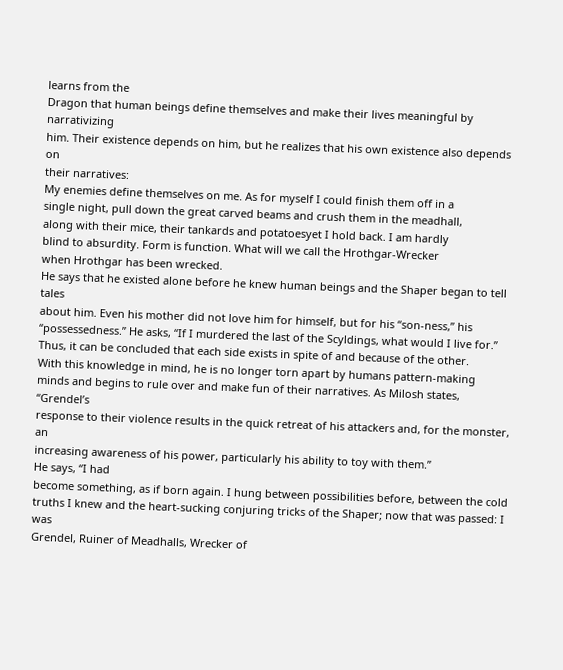learns from the
Dragon that human beings define themselves and make their lives meaningful by narrativizing
him. Their existence depends on him, but he realizes that his own existence also depends on
their narratives:
My enemies define themselves on me. As for myself I could finish them off in a
single night, pull down the great carved beams and crush them in the meadhall,
along with their mice, their tankards and potatoesyet I hold back. I am hardly
blind to absurdity. Form is function. What will we call the Hrothgar-Wrecker
when Hrothgar has been wrecked.
He says that he existed alone before he knew human beings and the Shaper began to tell tales
about him. Even his mother did not love him for himself, but for his “son-ness,” his
“possessedness.” He asks, “If I murdered the last of the Scyldings, what would I live for.”
Thus, it can be concluded that each side exists in spite of and because of the other.
With this knowledge in mind, he is no longer torn apart by humans pattern-making
minds and begins to rule over and make fun of their narratives. As Milosh states, “Grendel’s
response to their violence results in the quick retreat of his attackers and, for the monster, an
increasing awareness of his power, particularly his ability to toy with them.”
He says, “I had
become something, as if born again. I hung between possibilities before, between the cold
truths I knew and the heart-sucking conjuring tricks of the Shaper; now that was passed: I was
Grendel, Ruiner of Meadhalls, Wrecker of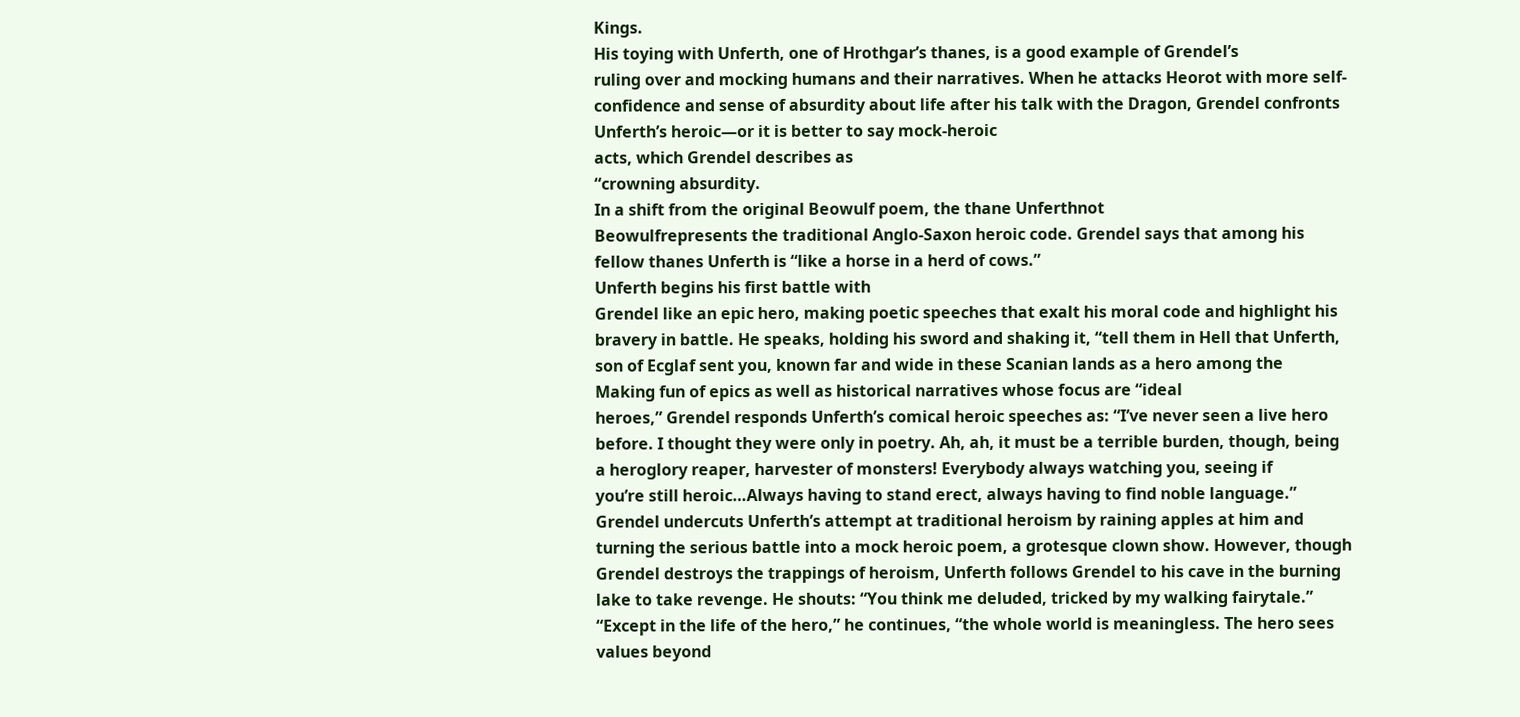Kings.
His toying with Unferth, one of Hrothgar’s thanes, is a good example of Grendel’s
ruling over and mocking humans and their narratives. When he attacks Heorot with more self-
confidence and sense of absurdity about life after his talk with the Dragon, Grendel confronts
Unferth’s heroic—or it is better to say mock-heroic
acts, which Grendel describes as
“crowning absurdity.
In a shift from the original Beowulf poem, the thane Unferthnot
Beowulfrepresents the traditional Anglo-Saxon heroic code. Grendel says that among his
fellow thanes Unferth is “like a horse in a herd of cows.”
Unferth begins his first battle with
Grendel like an epic hero, making poetic speeches that exalt his moral code and highlight his
bravery in battle. He speaks, holding his sword and shaking it, “tell them in Hell that Unferth,
son of Ecglaf sent you, known far and wide in these Scanian lands as a hero among the
Making fun of epics as well as historical narratives whose focus are “ideal
heroes,” Grendel responds Unferth’s comical heroic speeches as: “I’ve never seen a live hero
before. I thought they were only in poetry. Ah, ah, it must be a terrible burden, though, being
a heroglory reaper, harvester of monsters! Everybody always watching you, seeing if
you’re still heroic…Always having to stand erect, always having to find noble language.”
Grendel undercuts Unferth’s attempt at traditional heroism by raining apples at him and
turning the serious battle into a mock heroic poem, a grotesque clown show. However, though
Grendel destroys the trappings of heroism, Unferth follows Grendel to his cave in the burning
lake to take revenge. He shouts: “You think me deluded, tricked by my walking fairytale.”
“Except in the life of the hero,” he continues, “the whole world is meaningless. The hero sees
values beyond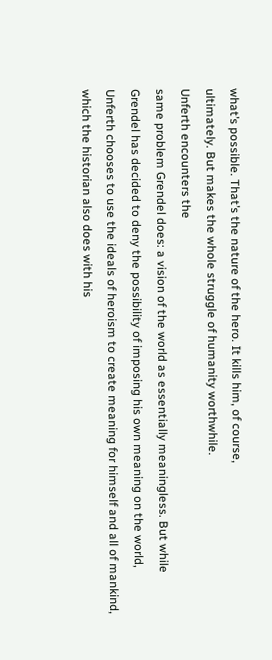what’s possible. That’s the nature of the hero. It kills him, of course,
ultimately. But makes the whole struggle of humanity worthwhile.
Unferth encounters the
same problem Grendel does: a vision of the world as essentially meaningless. But while
Grendel has decided to deny the possibility of imposing his own meaning on the world,
Unferth chooses to use the ideals of heroism to create meaning for himself and all of mankind,
which the historian also does with his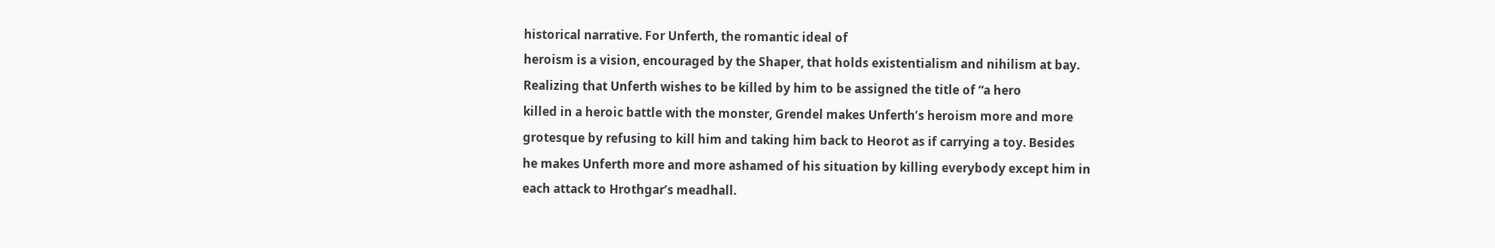historical narrative. For Unferth, the romantic ideal of
heroism is a vision, encouraged by the Shaper, that holds existentialism and nihilism at bay.
Realizing that Unferth wishes to be killed by him to be assigned the title of “a hero
killed in a heroic battle with the monster, Grendel makes Unferth’s heroism more and more
grotesque by refusing to kill him and taking him back to Heorot as if carrying a toy. Besides
he makes Unferth more and more ashamed of his situation by killing everybody except him in
each attack to Hrothgar’s meadhall.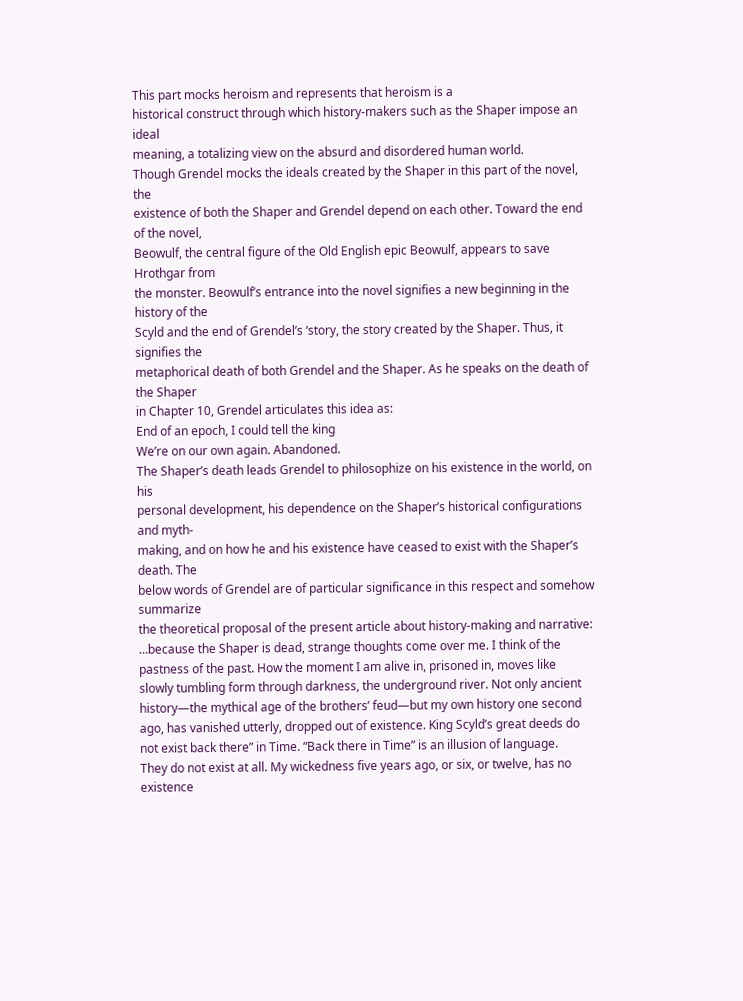This part mocks heroism and represents that heroism is a
historical construct through which history-makers such as the Shaper impose an ideal
meaning, a totalizing view on the absurd and disordered human world.
Though Grendel mocks the ideals created by the Shaper in this part of the novel, the
existence of both the Shaper and Grendel depend on each other. Toward the end of the novel,
Beowulf, the central figure of the Old English epic Beowulf, appears to save Hrothgar from
the monster. Beowulf’s entrance into the novel signifies a new beginning in the history of the
Scyld and the end of Grendel’s ‘story, the story created by the Shaper. Thus, it signifies the
metaphorical death of both Grendel and the Shaper. As he speaks on the death of the Shaper
in Chapter 10, Grendel articulates this idea as:
End of an epoch, I could tell the king
We’re on our own again. Abandoned.
The Shaper’s death leads Grendel to philosophize on his existence in the world, on his
personal development, his dependence on the Shaper’s historical configurations and myth-
making, and on how he and his existence have ceased to exist with the Shaper’s death. The
below words of Grendel are of particular significance in this respect and somehow summarize
the theoretical proposal of the present article about history-making and narrative:
…because the Shaper is dead, strange thoughts come over me. I think of the
pastness of the past. How the moment I am alive in, prisoned in, moves like
slowly tumbling form through darkness, the underground river. Not only ancient
history—the mythical age of the brothers’ feud—but my own history one second
ago, has vanished utterly, dropped out of existence. King Scyld’s great deeds do
not exist back there” in Time. “Back there in Time” is an illusion of language.
They do not exist at all. My wickedness five years ago, or six, or twelve, has no
existence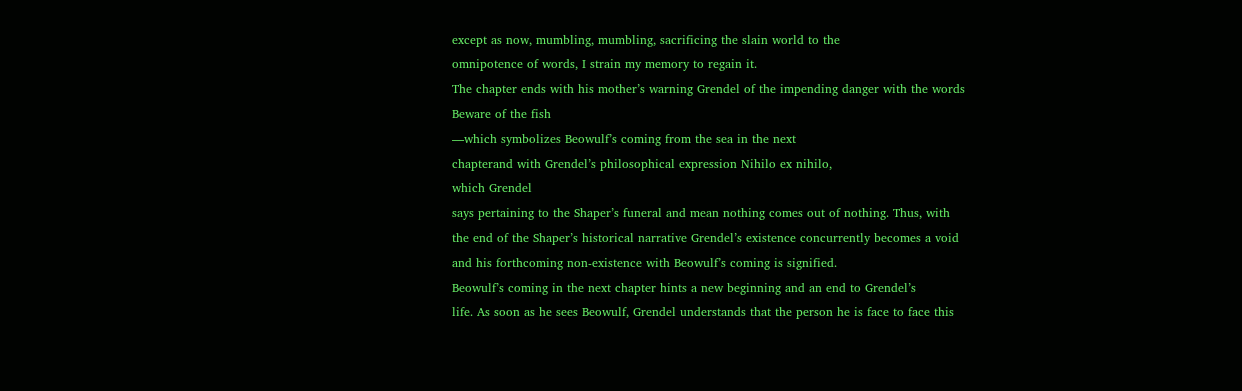except as now, mumbling, mumbling, sacrificing the slain world to the
omnipotence of words, I strain my memory to regain it.
The chapter ends with his mother’s warning Grendel of the impending danger with the words
Beware of the fish
—which symbolizes Beowulf’s coming from the sea in the next
chapterand with Grendel’s philosophical expression Nihilo ex nihilo,
which Grendel
says pertaining to the Shaper’s funeral and mean nothing comes out of nothing. Thus, with
the end of the Shaper’s historical narrative Grendel’s existence concurrently becomes a void
and his forthcoming non-existence with Beowulf’s coming is signified.
Beowulf’s coming in the next chapter hints a new beginning and an end to Grendel’s
life. As soon as he sees Beowulf, Grendel understands that the person he is face to face this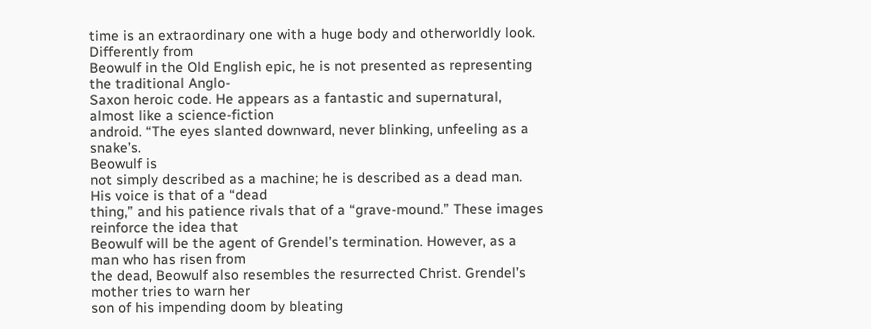time is an extraordinary one with a huge body and otherworldly look. Differently from
Beowulf in the Old English epic, he is not presented as representing the traditional Anglo-
Saxon heroic code. He appears as a fantastic and supernatural, almost like a science-fiction
android. “The eyes slanted downward, never blinking, unfeeling as a snake’s.
Beowulf is
not simply described as a machine; he is described as a dead man. His voice is that of a “dead
thing,” and his patience rivals that of a “grave-mound.” These images reinforce the idea that
Beowulf will be the agent of Grendel’s termination. However, as a man who has risen from
the dead, Beowulf also resembles the resurrected Christ. Grendel’s mother tries to warn her
son of his impending doom by bleating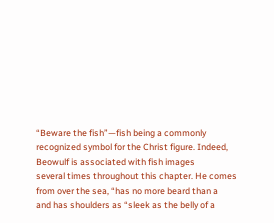“Beware the fish”—fish being a commonly
recognized symbol for the Christ figure. Indeed, Beowulf is associated with fish images
several times throughout this chapter. He comes from over the sea, “has no more beard than a
and has shoulders as “sleek as the belly of a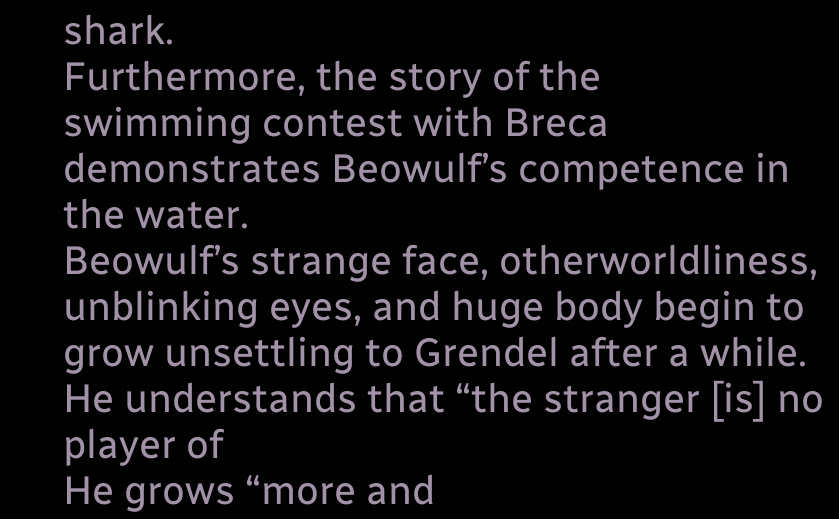shark.
Furthermore, the story of the
swimming contest with Breca demonstrates Beowulf’s competence in the water.
Beowulf’s strange face, otherworldliness, unblinking eyes, and huge body begin to
grow unsettling to Grendel after a while. He understands that “the stranger [is] no player of
He grows “more and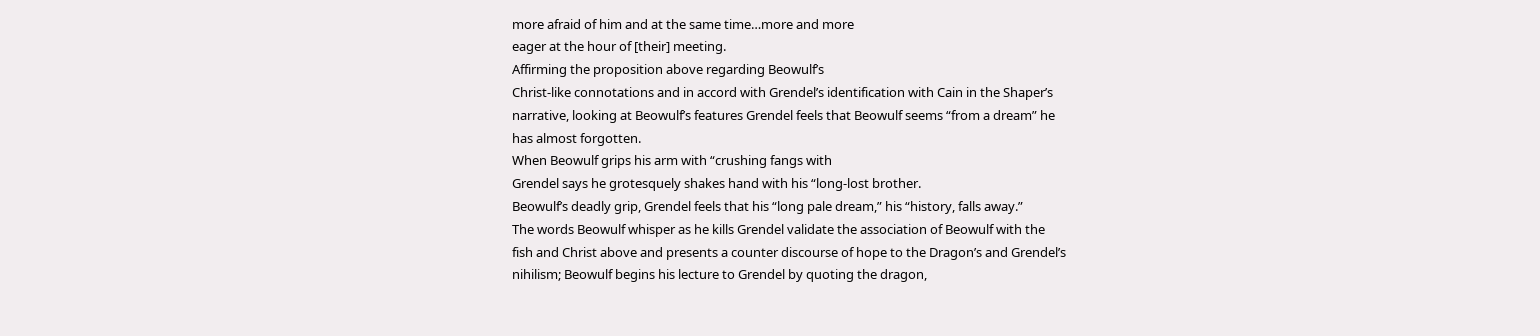more afraid of him and at the same time…more and more
eager at the hour of [their] meeting.
Affirming the proposition above regarding Beowulf’s
Christ-like connotations and in accord with Grendel’s identification with Cain in the Shaper’s
narrative, looking at Beowulf’s features Grendel feels that Beowulf seems “from a dream” he
has almost forgotten.
When Beowulf grips his arm with “crushing fangs with
Grendel says he grotesquely shakes hand with his “long-lost brother.
Beowulf’s deadly grip, Grendel feels that his “long pale dream,” his “history, falls away.”
The words Beowulf whisper as he kills Grendel validate the association of Beowulf with the
fish and Christ above and presents a counter discourse of hope to the Dragon’s and Grendel’s
nihilism; Beowulf begins his lecture to Grendel by quoting the dragon,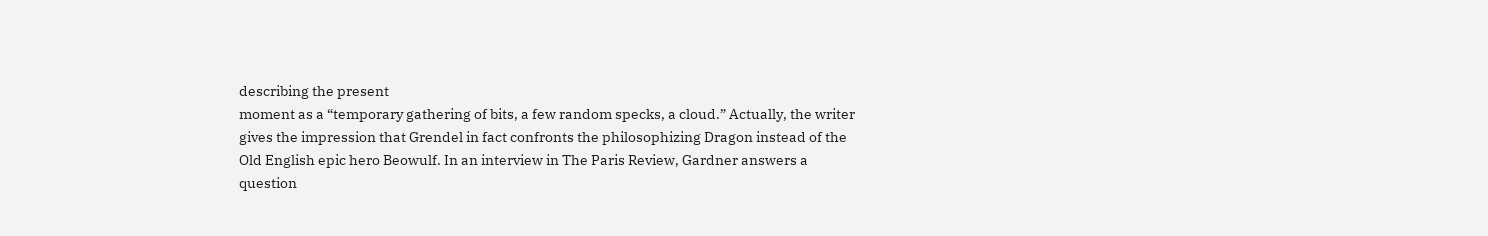describing the present
moment as a “temporary gathering of bits, a few random specks, a cloud.” Actually, the writer
gives the impression that Grendel in fact confronts the philosophizing Dragon instead of the
Old English epic hero Beowulf. In an interview in The Paris Review, Gardner answers a
question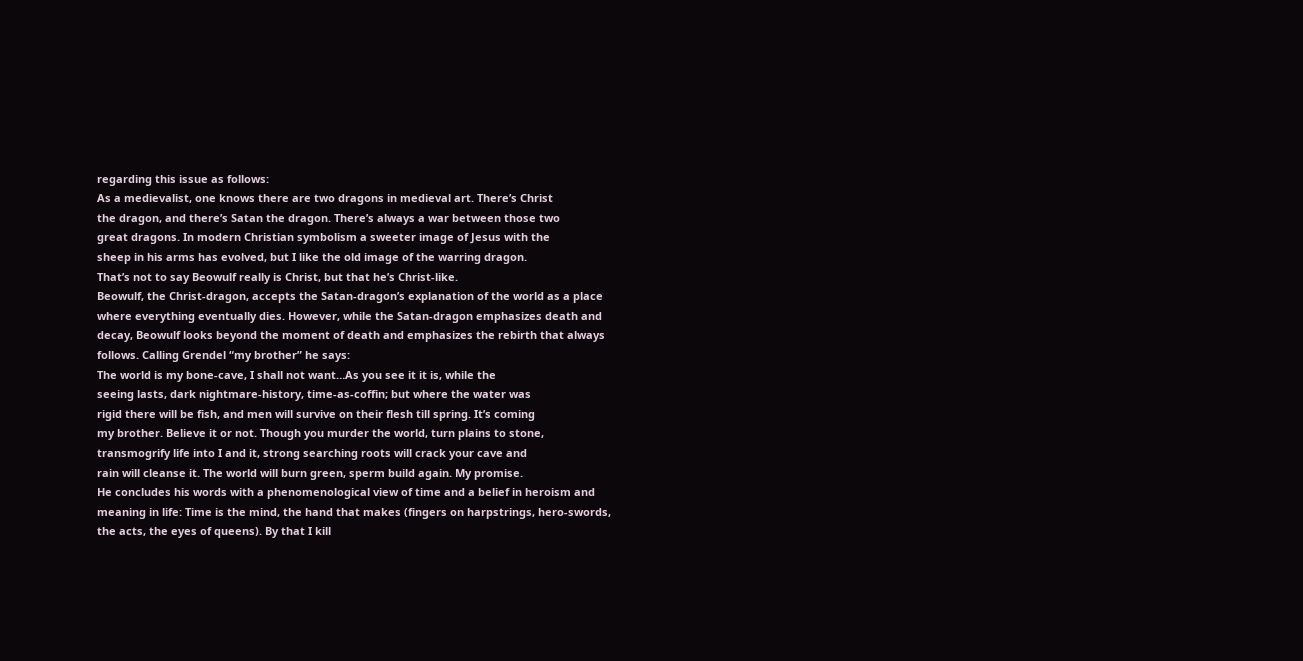regarding this issue as follows:
As a medievalist, one knows there are two dragons in medieval art. There’s Christ
the dragon, and there’s Satan the dragon. There’s always a war between those two
great dragons. In modern Christian symbolism a sweeter image of Jesus with the
sheep in his arms has evolved, but I like the old image of the warring dragon.
That’s not to say Beowulf really is Christ, but that he’s Christ-like.
Beowulf, the Christ-dragon, accepts the Satan-dragon’s explanation of the world as a place
where everything eventually dies. However, while the Satan-dragon emphasizes death and
decay, Beowulf looks beyond the moment of death and emphasizes the rebirth that always
follows. Calling Grendel “my brother” he says:
The world is my bone-cave, I shall not want…As you see it it is, while the
seeing lasts, dark nightmare-history, time-as-coffin; but where the water was
rigid there will be fish, and men will survive on their flesh till spring. It’s coming
my brother. Believe it or not. Though you murder the world, turn plains to stone,
transmogrify life into I and it, strong searching roots will crack your cave and
rain will cleanse it. The world will burn green, sperm build again. My promise.
He concludes his words with a phenomenological view of time and a belief in heroism and
meaning in life: Time is the mind, the hand that makes (fingers on harpstrings, hero-swords,
the acts, the eyes of queens). By that I kill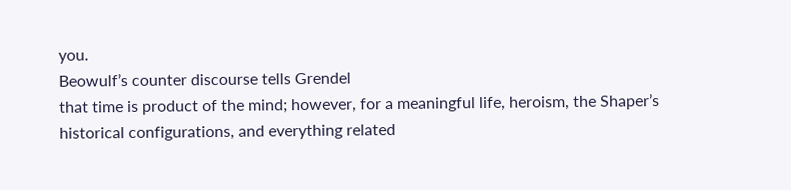you.
Beowulf’s counter discourse tells Grendel
that time is product of the mind; however, for a meaningful life, heroism, the Shaper’s
historical configurations, and everything related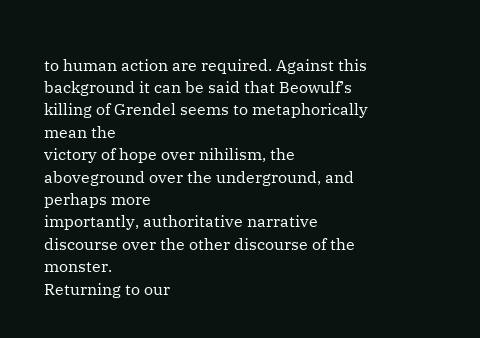to human action are required. Against this
background it can be said that Beowulf’s killing of Grendel seems to metaphorically mean the
victory of hope over nihilism, the aboveground over the underground, and perhaps more
importantly, authoritative narrative discourse over the other discourse of the monster.
Returning to our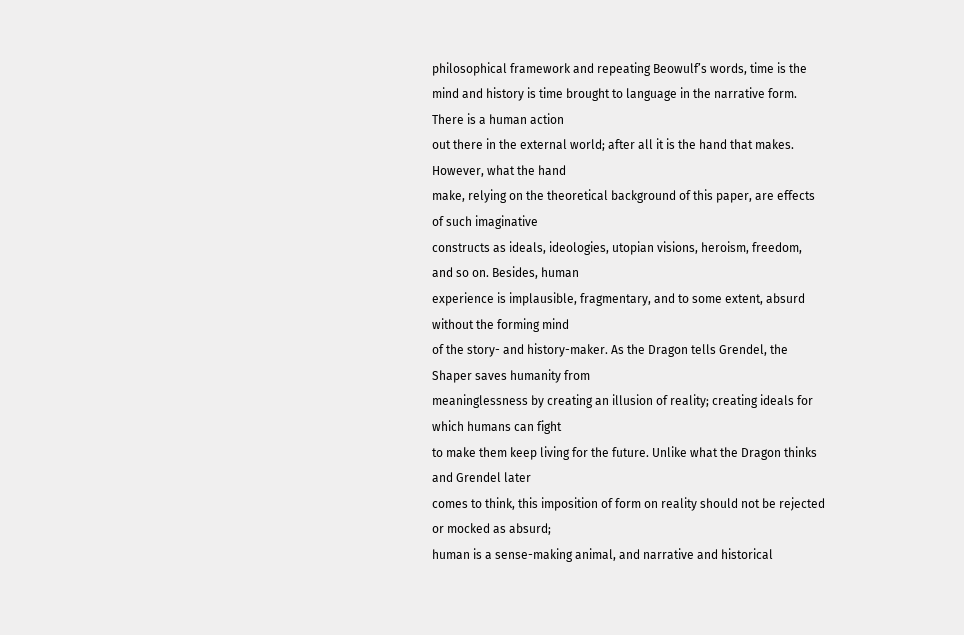philosophical framework and repeating Beowulf’s words, time is the
mind and history is time brought to language in the narrative form. There is a human action
out there in the external world; after all it is the hand that makes. However, what the hand
make, relying on the theoretical background of this paper, are effects of such imaginative
constructs as ideals, ideologies, utopian visions, heroism, freedom, and so on. Besides, human
experience is implausible, fragmentary, and to some extent, absurd without the forming mind
of the story- and history-maker. As the Dragon tells Grendel, the Shaper saves humanity from
meaninglessness by creating an illusion of reality; creating ideals for which humans can fight
to make them keep living for the future. Unlike what the Dragon thinks and Grendel later
comes to think, this imposition of form on reality should not be rejected or mocked as absurd;
human is a sense-making animal, and narrative and historical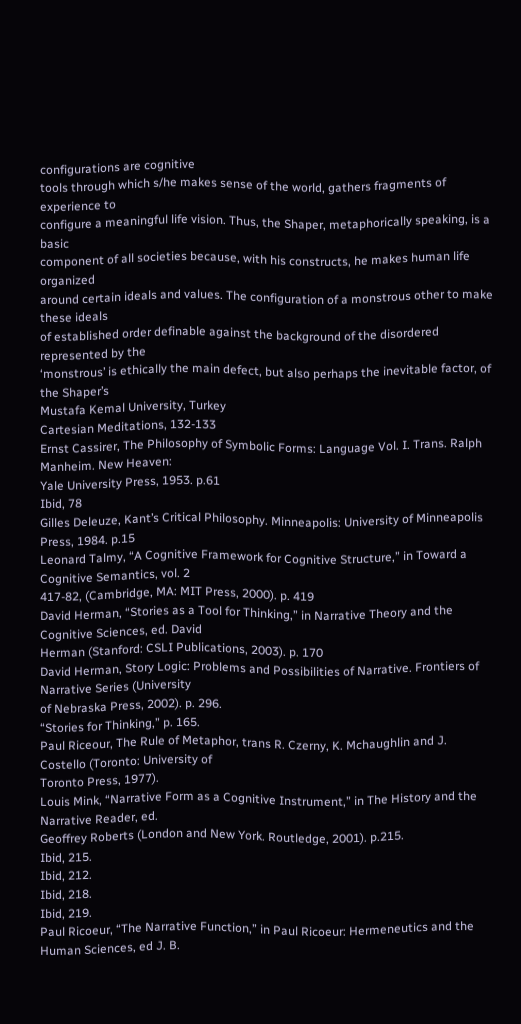configurations are cognitive
tools through which s/he makes sense of the world, gathers fragments of experience to
configure a meaningful life vision. Thus, the Shaper, metaphorically speaking, is a basic
component of all societies because, with his constructs, he makes human life organized
around certain ideals and values. The configuration of a monstrous other to make these ideals
of established order definable against the background of the disordered represented by the
‘monstrous’ is ethically the main defect, but also perhaps the inevitable factor, of the Shaper’s
Mustafa Kemal University, Turkey
Cartesian Meditations, 132-133
Ernst Cassirer, The Philosophy of Symbolic Forms: Language Vol. I. Trans. Ralph Manheim. New Heaven:
Yale University Press, 1953. p.61
Ibid, 78
Gilles Deleuze, Kant’s Critical Philosophy. Minneapolis: University of Minneapolis Press, 1984. p.15
Leonard Talmy, “A Cognitive Framework for Cognitive Structure,” in Toward a Cognitive Semantics, vol. 2
417-82, (Cambridge, MA: MIT Press, 2000). p. 419
David Herman, “Stories as a Tool for Thinking,” in Narrative Theory and the Cognitive Sciences, ed. David
Herman (Stanford: CSLI Publications, 2003). p. 170
David Herman, Story Logic: Problems and Possibilities of Narrative. Frontiers of Narrative Series (University
of Nebraska Press, 2002). p. 296.
“Stories for Thinking,” p. 165.
Paul Riceour, The Rule of Metaphor, trans R. Czerny, K. Mchaughlin and J. Costello (Toronto: University of
Toronto Press, 1977).
Louis Mink, “Narrative Form as a Cognitive Instrument,” in The History and the Narrative Reader, ed.
Geoffrey Roberts (London and New York. Routledge, 2001). p.215.
Ibid, 215.
Ibid, 212.
Ibid, 218.
Ibid, 219.
Paul Ricoeur, “The Narrative Function,” in Paul Ricoeur: Hermeneutics and the Human Sciences, ed J. B.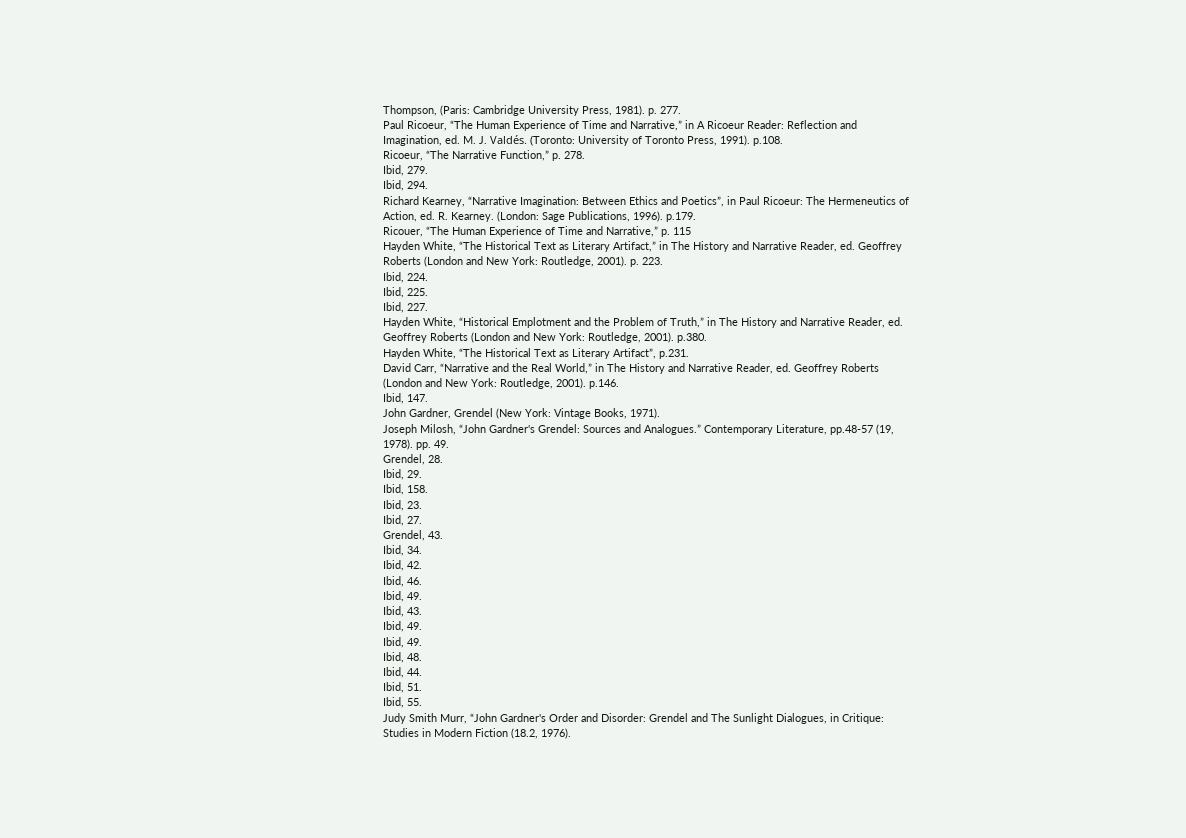Thompson, (Paris: Cambridge University Press, 1981). p. 277.
Paul Ricoeur, “The Human Experience of Time and Narrative,” in A Ricoeur Reader: Reflection and
Imagination, ed. M. J. Valdés. (Toronto: University of Toronto Press, 1991). p.108.
Ricoeur, “The Narrative Function,” p. 278.
Ibid, 279.
Ibid, 294.
Richard Kearney, “Narrative Imagination: Between Ethics and Poetics”, in Paul Ricoeur: The Hermeneutics of
Action, ed. R. Kearney. (London: Sage Publications, 1996). p.179.
Ricouer, “The Human Experience of Time and Narrative,” p. 115
Hayden White, “The Historical Text as Literary Artifact,” in The History and Narrative Reader, ed. Geoffrey
Roberts (London and New York: Routledge, 2001). p. 223.
Ibid, 224.
Ibid, 225.
Ibid, 227.
Hayden White, “Historical Emplotment and the Problem of Truth,” in The History and Narrative Reader, ed.
Geoffrey Roberts (London and New York: Routledge, 2001). p.380.
Hayden White, “The Historical Text as Literary Artifact”, p.231.
David Carr, “Narrative and the Real World,” in The History and Narrative Reader, ed. Geoffrey Roberts
(London and New York: Routledge, 2001). p.146.
Ibid, 147.
John Gardner, Grendel (New York: Vintage Books, 1971).
Joseph Milosh, “John Gardner's Grendel: Sources and Analogues.” Contemporary Literature, pp.48-57 (19,
1978). pp. 49.
Grendel, 28.
Ibid, 29.
Ibid, 158.
Ibid, 23.
Ibid, 27.
Grendel, 43.
Ibid, 34.
Ibid, 42.
Ibid, 46.
Ibid, 49.
Ibid, 43.
Ibid, 49.
Ibid, 49.
Ibid, 48.
Ibid, 44.
Ibid, 51.
Ibid, 55.
Judy Smith Murr, “John Gardner's Order and Disorder: Grendel and The Sunlight Dialogues, in Critique:
Studies in Modern Fiction (18.2, 1976).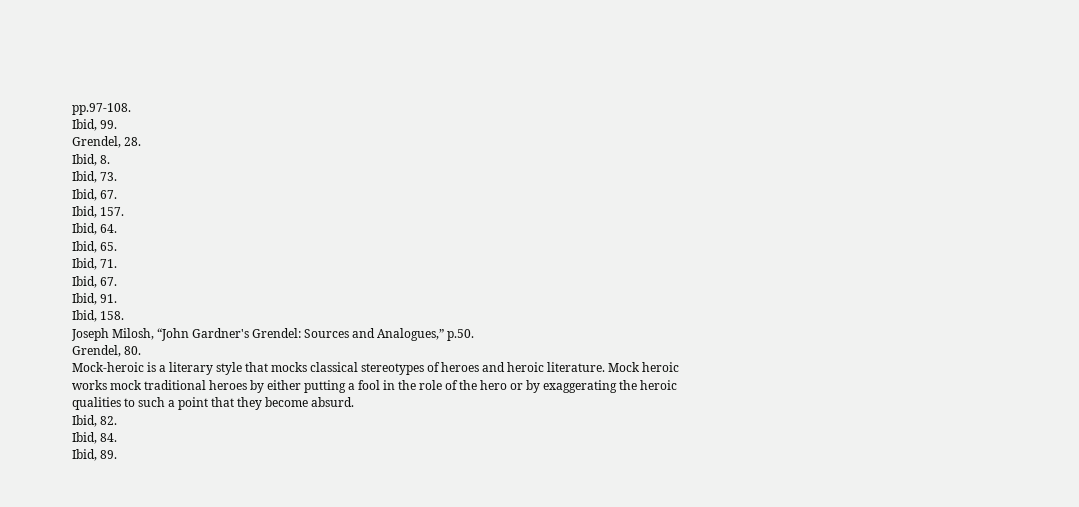pp.97-108.
Ibid, 99.
Grendel, 28.
Ibid, 8.
Ibid, 73.
Ibid, 67.
Ibid, 157.
Ibid, 64.
Ibid, 65.
Ibid, 71.
Ibid, 67.
Ibid, 91.
Ibid, 158.
Joseph Milosh, “John Gardner's Grendel: Sources and Analogues,” p.50.
Grendel, 80.
Mock-heroic is a literary style that mocks classical stereotypes of heroes and heroic literature. Mock heroic
works mock traditional heroes by either putting a fool in the role of the hero or by exaggerating the heroic
qualities to such a point that they become absurd.
Ibid, 82.
Ibid, 84.
Ibid, 89.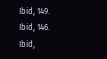Ibid, 149.
Ibid, 146.
Ibid,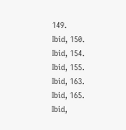149.
Ibid, 150.
Ibid, 154.
Ibid, 155.
Ibid, 163.
Ibid, 165.
Ibid,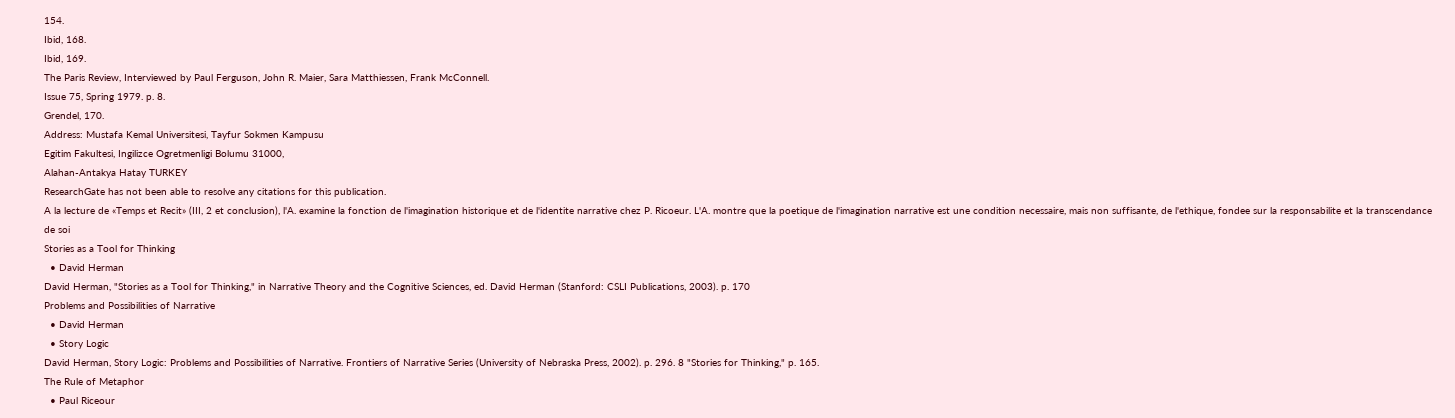154.
Ibid, 168.
Ibid, 169.
The Paris Review, Interviewed by Paul Ferguson, John R. Maier, Sara Matthiessen, Frank McConnell.
Issue 75, Spring 1979. p. 8.
Grendel, 170.
Address: Mustafa Kemal Universitesi, Tayfur Sokmen Kampusu
Egitim Fakultesi, Ingilizce Ogretmenligi Bolumu 31000,
Alahan-Antakya Hatay TURKEY
ResearchGate has not been able to resolve any citations for this publication.
A la lecture de «Temps et Recit» (III, 2 et conclusion), l'A. examine la fonction de l'imagination historique et de l'identite narrative chez P. Ricoeur. L'A. montre que la poetique de l'imagination narrative est une condition necessaire, mais non suffisante, de l'ethique, fondee sur la responsabilite et la transcendance de soi
Stories as a Tool for Thinking
  • David Herman
David Herman, "Stories as a Tool for Thinking," in Narrative Theory and the Cognitive Sciences, ed. David Herman (Stanford: CSLI Publications, 2003). p. 170
Problems and Possibilities of Narrative
  • David Herman
  • Story Logic
David Herman, Story Logic: Problems and Possibilities of Narrative. Frontiers of Narrative Series (University of Nebraska Press, 2002). p. 296. 8 "Stories for Thinking," p. 165.
The Rule of Metaphor
  • Paul Riceour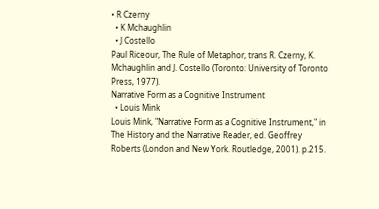• R Czerny
  • K Mchaughlin
  • J Costello
Paul Riceour, The Rule of Metaphor, trans R. Czerny, K. Mchaughlin and J. Costello (Toronto: University of Toronto Press, 1977).
Narrative Form as a Cognitive Instrument
  • Louis Mink
Louis Mink, "Narrative Form as a Cognitive Instrument," in The History and the Narrative Reader, ed. Geoffrey Roberts (London and New York. Routledge, 2001). p.215.